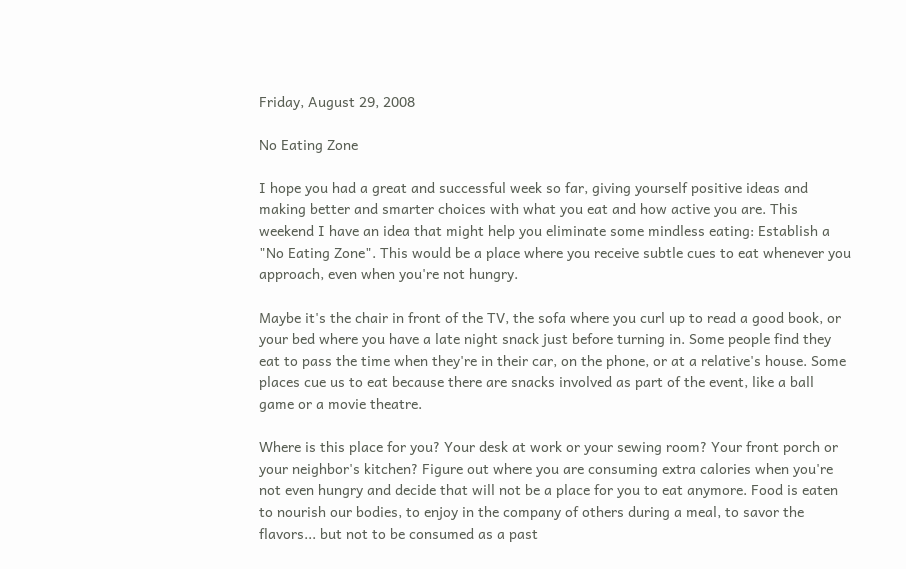Friday, August 29, 2008

No Eating Zone

I hope you had a great and successful week so far, giving yourself positive ideas and making better and smarter choices with what you eat and how active you are. This weekend I have an idea that might help you eliminate some mindless eating: Establish a "No Eating Zone". This would be a place where you receive subtle cues to eat whenever you approach, even when you're not hungry.

Maybe it's the chair in front of the TV, the sofa where you curl up to read a good book, or your bed where you have a late night snack just before turning in. Some people find they eat to pass the time when they're in their car, on the phone, or at a relative's house. Some places cue us to eat because there are snacks involved as part of the event, like a ball game or a movie theatre.

Where is this place for you? Your desk at work or your sewing room? Your front porch or your neighbor's kitchen? Figure out where you are consuming extra calories when you're not even hungry and decide that will not be a place for you to eat anymore. Food is eaten to nourish our bodies, to enjoy in the company of others during a meal, to savor the flavors... but not to be consumed as a past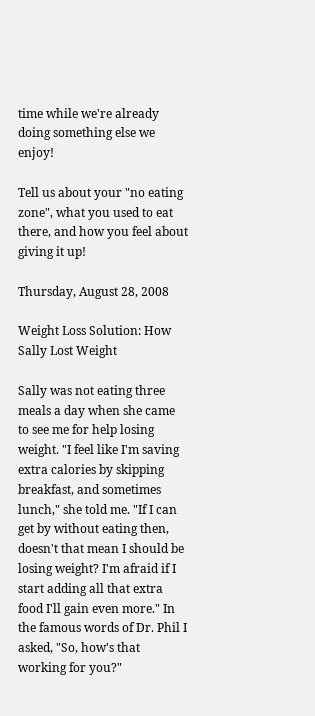time while we're already doing something else we enjoy!

Tell us about your "no eating zone", what you used to eat there, and how you feel about giving it up!

Thursday, August 28, 2008

Weight Loss Solution: How Sally Lost Weight

Sally was not eating three meals a day when she came to see me for help losing weight. "I feel like I'm saving extra calories by skipping breakfast, and sometimes lunch," she told me. "If I can get by without eating then, doesn't that mean I should be losing weight? I'm afraid if I start adding all that extra food I'll gain even more." In the famous words of Dr. Phil I asked, "So, how's that working for you?"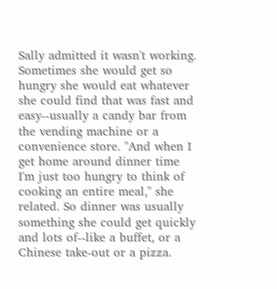Sally admitted it wasn't working. Sometimes she would get so hungry she would eat whatever she could find that was fast and easy--usually a candy bar from the vending machine or a convenience store. "And when I get home around dinner time I'm just too hungry to think of cooking an entire meal," she related. So dinner was usually something she could get quickly and lots of--like a buffet, or a Chinese take-out or a pizza.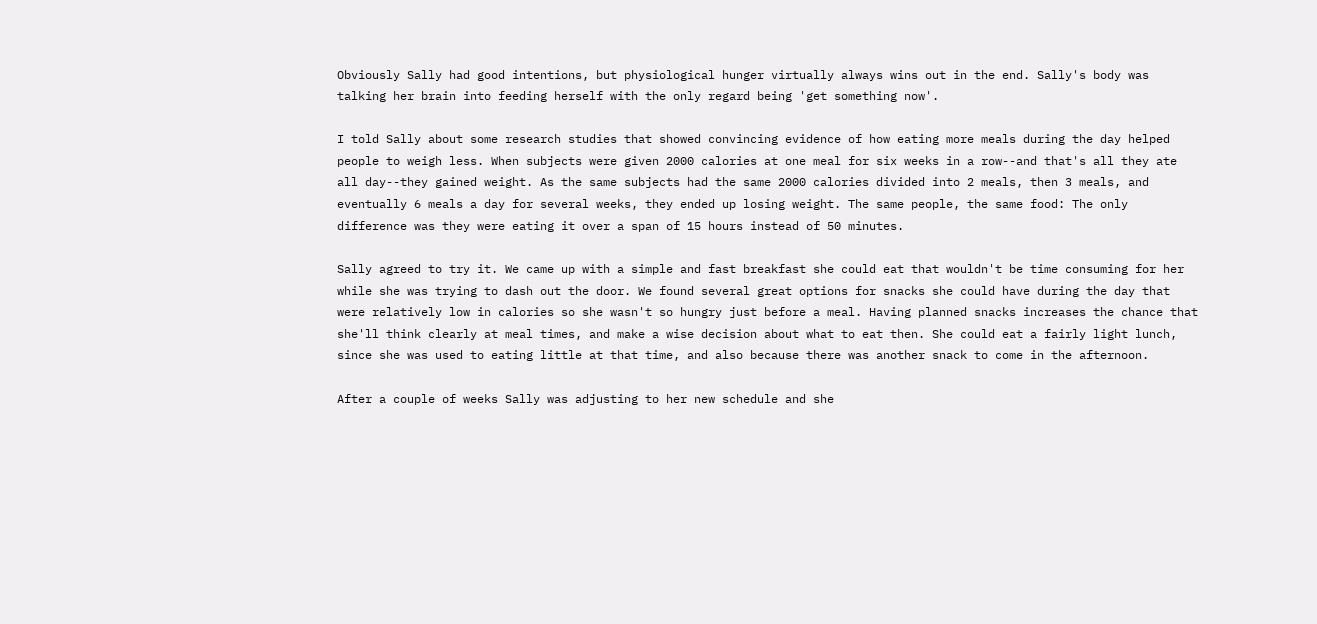Obviously Sally had good intentions, but physiological hunger virtually always wins out in the end. Sally's body was talking her brain into feeding herself with the only regard being 'get something now'.

I told Sally about some research studies that showed convincing evidence of how eating more meals during the day helped people to weigh less. When subjects were given 2000 calories at one meal for six weeks in a row--and that's all they ate all day--they gained weight. As the same subjects had the same 2000 calories divided into 2 meals, then 3 meals, and eventually 6 meals a day for several weeks, they ended up losing weight. The same people, the same food: The only difference was they were eating it over a span of 15 hours instead of 50 minutes.

Sally agreed to try it. We came up with a simple and fast breakfast she could eat that wouldn't be time consuming for her while she was trying to dash out the door. We found several great options for snacks she could have during the day that were relatively low in calories so she wasn't so hungry just before a meal. Having planned snacks increases the chance that she'll think clearly at meal times, and make a wise decision about what to eat then. She could eat a fairly light lunch, since she was used to eating little at that time, and also because there was another snack to come in the afternoon.

After a couple of weeks Sally was adjusting to her new schedule and she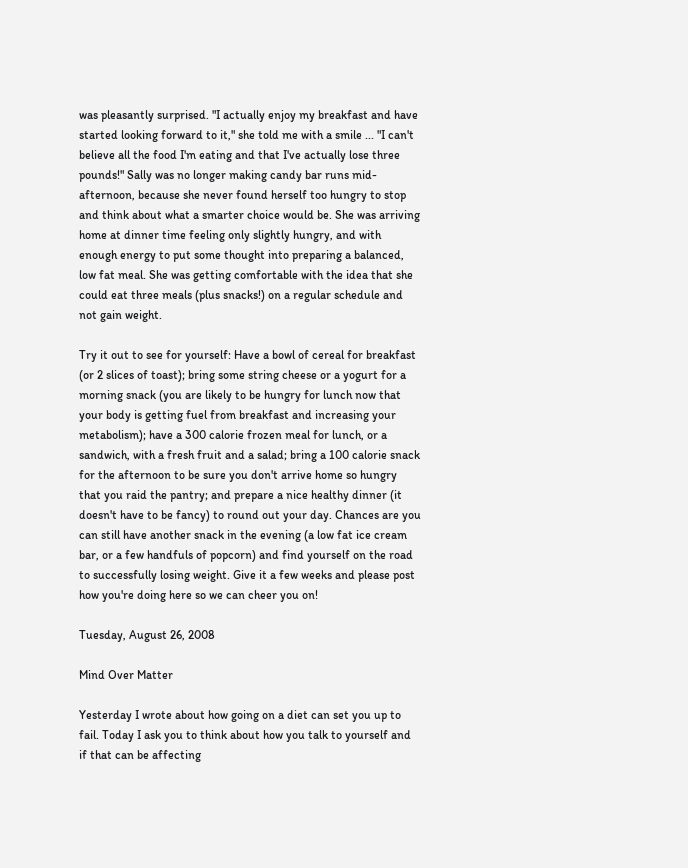was pleasantly surprised. "I actually enjoy my breakfast and have started looking forward to it," she told me with a smile ... "I can't believe all the food I'm eating and that I've actually lose three pounds!" Sally was no longer making candy bar runs mid-afternoon, because she never found herself too hungry to stop and think about what a smarter choice would be. She was arriving home at dinner time feeling only slightly hungry, and with enough energy to put some thought into preparing a balanced, low fat meal. She was getting comfortable with the idea that she could eat three meals (plus snacks!) on a regular schedule and not gain weight.

Try it out to see for yourself: Have a bowl of cereal for breakfast (or 2 slices of toast); bring some string cheese or a yogurt for a morning snack (you are likely to be hungry for lunch now that your body is getting fuel from breakfast and increasing your metabolism); have a 300 calorie frozen meal for lunch, or a sandwich, with a fresh fruit and a salad; bring a 100 calorie snack for the afternoon to be sure you don't arrive home so hungry that you raid the pantry; and prepare a nice healthy dinner (it doesn't have to be fancy) to round out your day. Chances are you can still have another snack in the evening (a low fat ice cream bar, or a few handfuls of popcorn) and find yourself on the road to successfully losing weight. Give it a few weeks and please post how you're doing here so we can cheer you on!

Tuesday, August 26, 2008

Mind Over Matter

Yesterday I wrote about how going on a diet can set you up to fail. Today I ask you to think about how you talk to yourself and if that can be affecting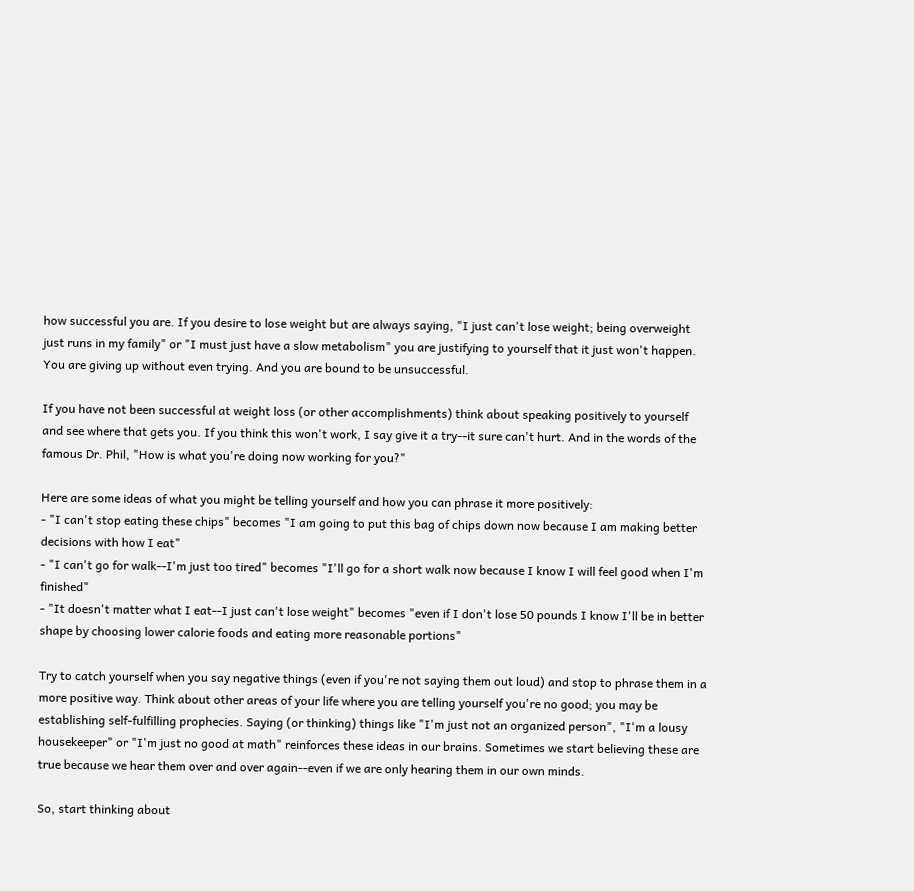how successful you are. If you desire to lose weight but are always saying, "I just can't lose weight; being overweight just runs in my family" or "I must just have a slow metabolism" you are justifying to yourself that it just won't happen. You are giving up without even trying. And you are bound to be unsuccessful.

If you have not been successful at weight loss (or other accomplishments) think about speaking positively to yourself and see where that gets you. If you think this won't work, I say give it a try--it sure can't hurt. And in the words of the famous Dr. Phil, "How is what you're doing now working for you?"

Here are some ideas of what you might be telling yourself and how you can phrase it more positively:
- "I can't stop eating these chips" becomes "I am going to put this bag of chips down now because I am making better decisions with how I eat"
- "I can't go for walk--I'm just too tired" becomes "I'll go for a short walk now because I know I will feel good when I'm finished"
- "It doesn't matter what I eat--I just can't lose weight" becomes "even if I don't lose 50 pounds I know I'll be in better shape by choosing lower calorie foods and eating more reasonable portions"

Try to catch yourself when you say negative things (even if you're not saying them out loud) and stop to phrase them in a more positive way. Think about other areas of your life where you are telling yourself you're no good; you may be establishing self-fulfilling prophecies. Saying (or thinking) things like "I'm just not an organized person", "I'm a lousy housekeeper" or "I'm just no good at math" reinforces these ideas in our brains. Sometimes we start believing these are true because we hear them over and over again--even if we are only hearing them in our own minds.

So, start thinking about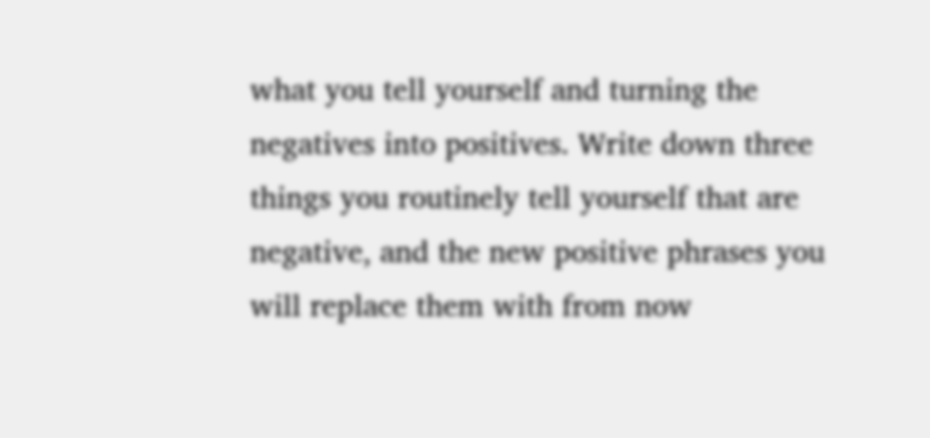what you tell yourself and turning the negatives into positives. Write down three things you routinely tell yourself that are negative, and the new positive phrases you will replace them with from now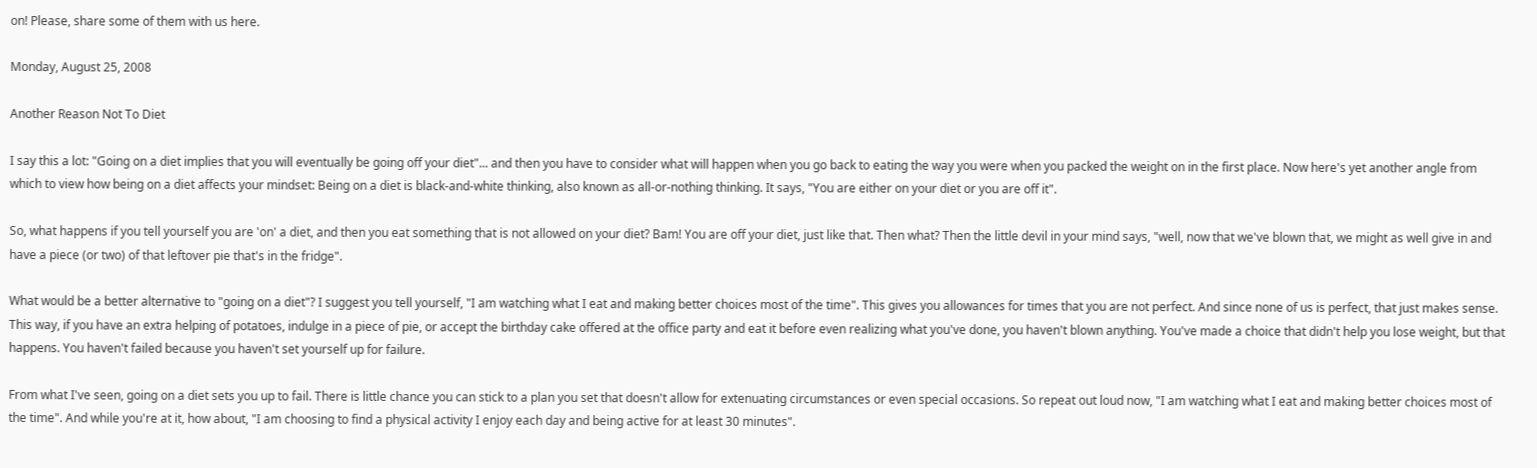on! Please, share some of them with us here.

Monday, August 25, 2008

Another Reason Not To Diet

I say this a lot: "Going on a diet implies that you will eventually be going off your diet"... and then you have to consider what will happen when you go back to eating the way you were when you packed the weight on in the first place. Now here's yet another angle from which to view how being on a diet affects your mindset: Being on a diet is black-and-white thinking, also known as all-or-nothing thinking. It says, "You are either on your diet or you are off it".

So, what happens if you tell yourself you are 'on' a diet, and then you eat something that is not allowed on your diet? Bam! You are off your diet, just like that. Then what? Then the little devil in your mind says, "well, now that we've blown that, we might as well give in and have a piece (or two) of that leftover pie that's in the fridge".

What would be a better alternative to "going on a diet"? I suggest you tell yourself, "I am watching what I eat and making better choices most of the time". This gives you allowances for times that you are not perfect. And since none of us is perfect, that just makes sense. This way, if you have an extra helping of potatoes, indulge in a piece of pie, or accept the birthday cake offered at the office party and eat it before even realizing what you've done, you haven't blown anything. You've made a choice that didn't help you lose weight, but that happens. You haven't failed because you haven't set yourself up for failure.

From what I've seen, going on a diet sets you up to fail. There is little chance you can stick to a plan you set that doesn't allow for extenuating circumstances or even special occasions. So repeat out loud now, "I am watching what I eat and making better choices most of the time". And while you're at it, how about, "I am choosing to find a physical activity I enjoy each day and being active for at least 30 minutes".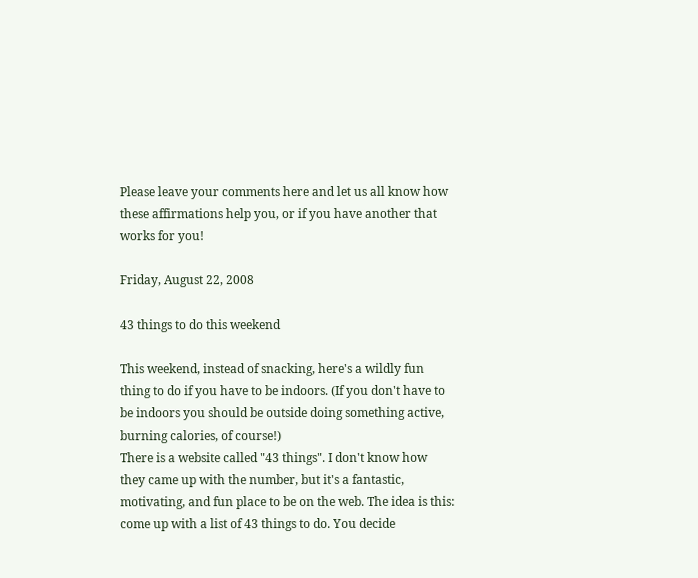Please leave your comments here and let us all know how these affirmations help you, or if you have another that works for you!

Friday, August 22, 2008

43 things to do this weekend

This weekend, instead of snacking, here's a wildly fun thing to do if you have to be indoors. (If you don't have to be indoors you should be outside doing something active, burning calories, of course!)
There is a website called "43 things". I don't know how they came up with the number, but it's a fantastic, motivating, and fun place to be on the web. The idea is this: come up with a list of 43 things to do. You decide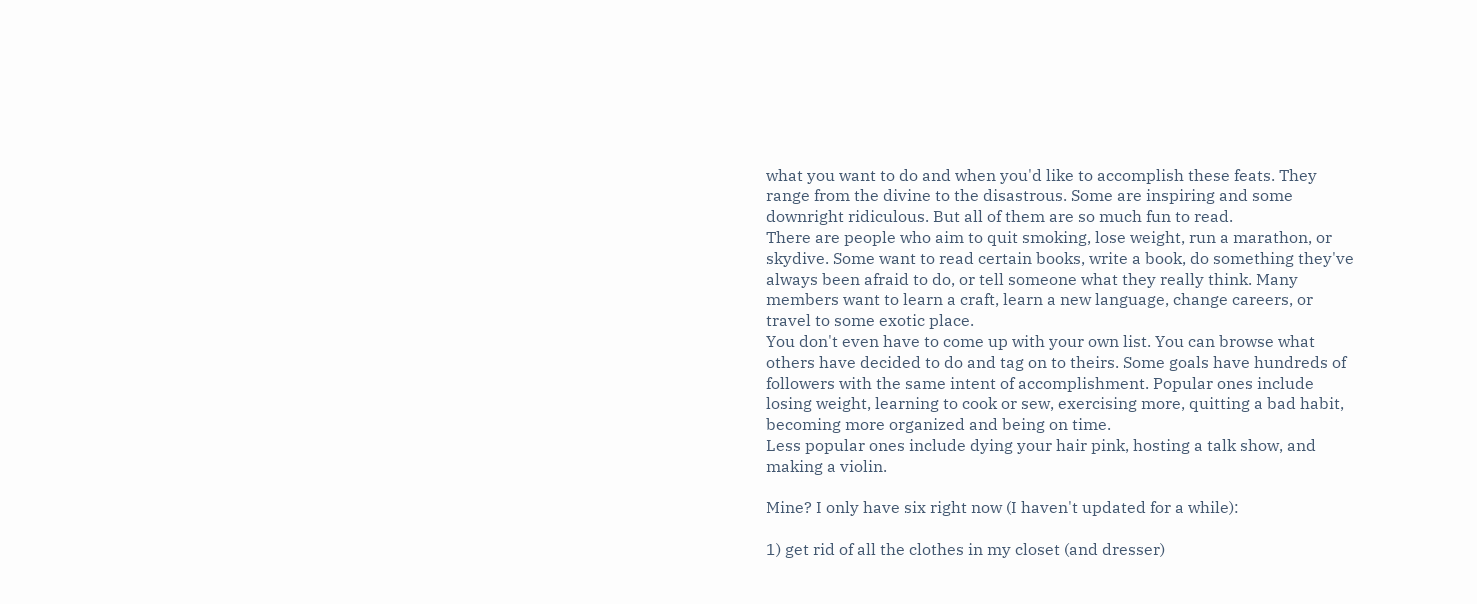what you want to do and when you'd like to accomplish these feats. They range from the divine to the disastrous. Some are inspiring and some downright ridiculous. But all of them are so much fun to read.
There are people who aim to quit smoking, lose weight, run a marathon, or skydive. Some want to read certain books, write a book, do something they've always been afraid to do, or tell someone what they really think. Many members want to learn a craft, learn a new language, change careers, or travel to some exotic place.
You don't even have to come up with your own list. You can browse what others have decided to do and tag on to theirs. Some goals have hundreds of followers with the same intent of accomplishment. Popular ones include losing weight, learning to cook or sew, exercising more, quitting a bad habit, becoming more organized and being on time.
Less popular ones include dying your hair pink, hosting a talk show, and making a violin.

Mine? I only have six right now (I haven't updated for a while):

1) get rid of all the clothes in my closet (and dresser)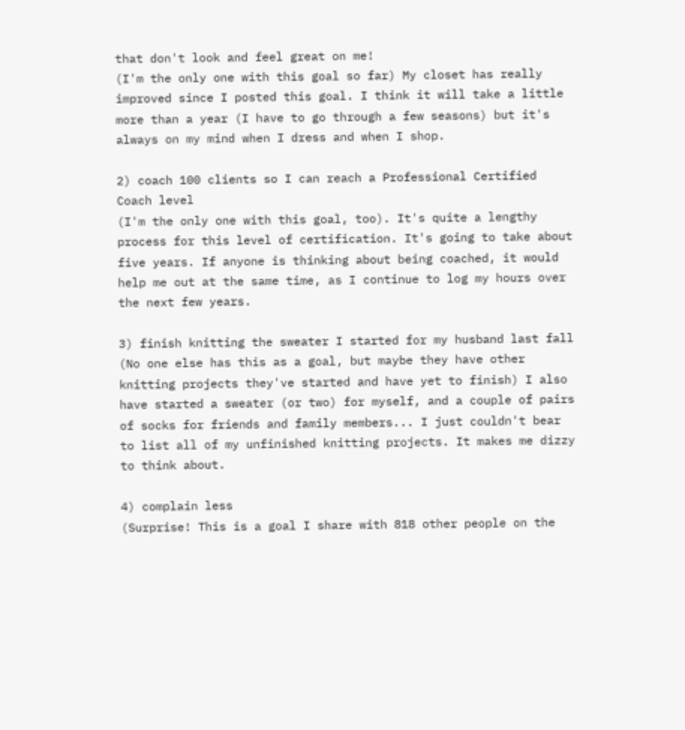that don't look and feel great on me!
(I'm the only one with this goal so far) My closet has really improved since I posted this goal. I think it will take a little more than a year (I have to go through a few seasons) but it's always on my mind when I dress and when I shop.

2) coach 100 clients so I can reach a Professional Certified Coach level
(I'm the only one with this goal, too). It's quite a lengthy process for this level of certification. It's going to take about five years. If anyone is thinking about being coached, it would help me out at the same time, as I continue to log my hours over the next few years.

3) finish knitting the sweater I started for my husband last fall
(No one else has this as a goal, but maybe they have other knitting projects they've started and have yet to finish) I also have started a sweater (or two) for myself, and a couple of pairs of socks for friends and family members... I just couldn't bear to list all of my unfinished knitting projects. It makes me dizzy to think about.

4) complain less
(Surprise! This is a goal I share with 818 other people on the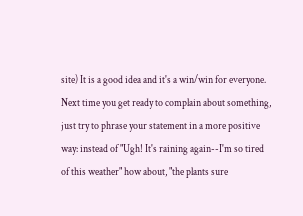site) It is a good idea and it's a win/win for everyone. Next time you get ready to complain about something, just try to phrase your statement in a more positive way: instead of "Ugh! It's raining again--I'm so tired of this weather" how about, "the plants sure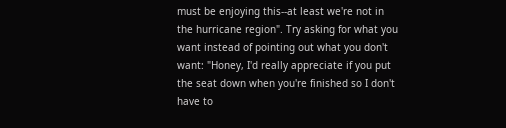must be enjoying this--at least we're not in the hurricane region". Try asking for what you want instead of pointing out what you don't want: "Honey, I'd really appreciate if you put the seat down when you're finished so I don't have to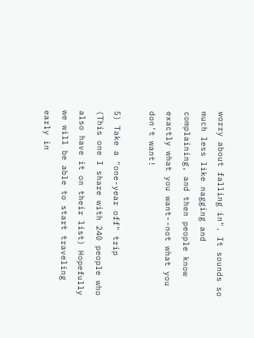worry about falling in". It sounds so much less like nagging and complaining, and then people know exactly what you want--not what you don't want!

5) Take a "one-year off" trip
(This one I share with 240 people who also have it on their list) Hopefully we will be able to start traveling early in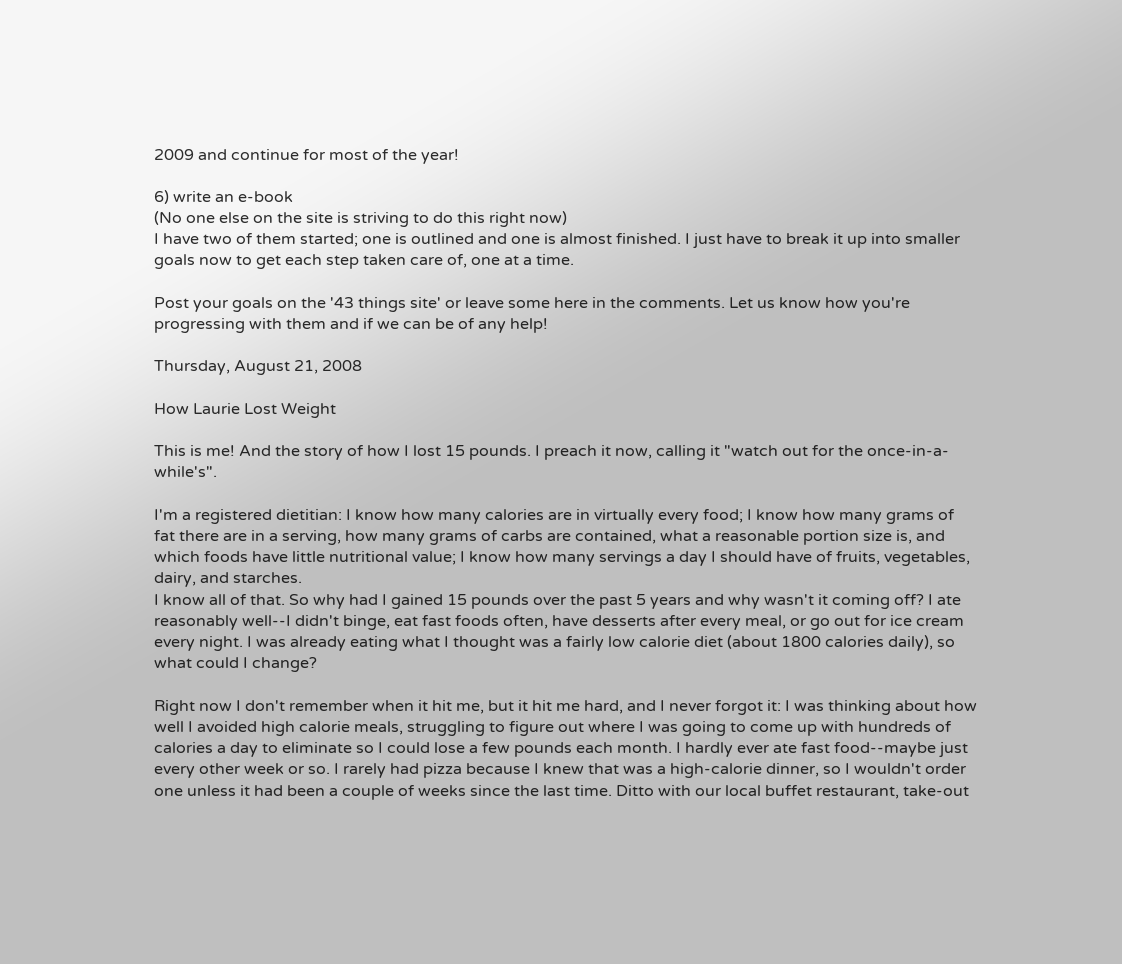2009 and continue for most of the year!

6) write an e-book
(No one else on the site is striving to do this right now)
I have two of them started; one is outlined and one is almost finished. I just have to break it up into smaller goals now to get each step taken care of, one at a time.

Post your goals on the '43 things site' or leave some here in the comments. Let us know how you're progressing with them and if we can be of any help!

Thursday, August 21, 2008

How Laurie Lost Weight

This is me! And the story of how I lost 15 pounds. I preach it now, calling it "watch out for the once-in-a-while's".

I'm a registered dietitian: I know how many calories are in virtually every food; I know how many grams of fat there are in a serving, how many grams of carbs are contained, what a reasonable portion size is, and which foods have little nutritional value; I know how many servings a day I should have of fruits, vegetables, dairy, and starches.
I know all of that. So why had I gained 15 pounds over the past 5 years and why wasn't it coming off? I ate reasonably well--I didn't binge, eat fast foods often, have desserts after every meal, or go out for ice cream every night. I was already eating what I thought was a fairly low calorie diet (about 1800 calories daily), so what could I change?

Right now I don't remember when it hit me, but it hit me hard, and I never forgot it: I was thinking about how well I avoided high calorie meals, struggling to figure out where I was going to come up with hundreds of calories a day to eliminate so I could lose a few pounds each month. I hardly ever ate fast food--maybe just every other week or so. I rarely had pizza because I knew that was a high-calorie dinner, so I wouldn't order one unless it had been a couple of weeks since the last time. Ditto with our local buffet restaurant, take-out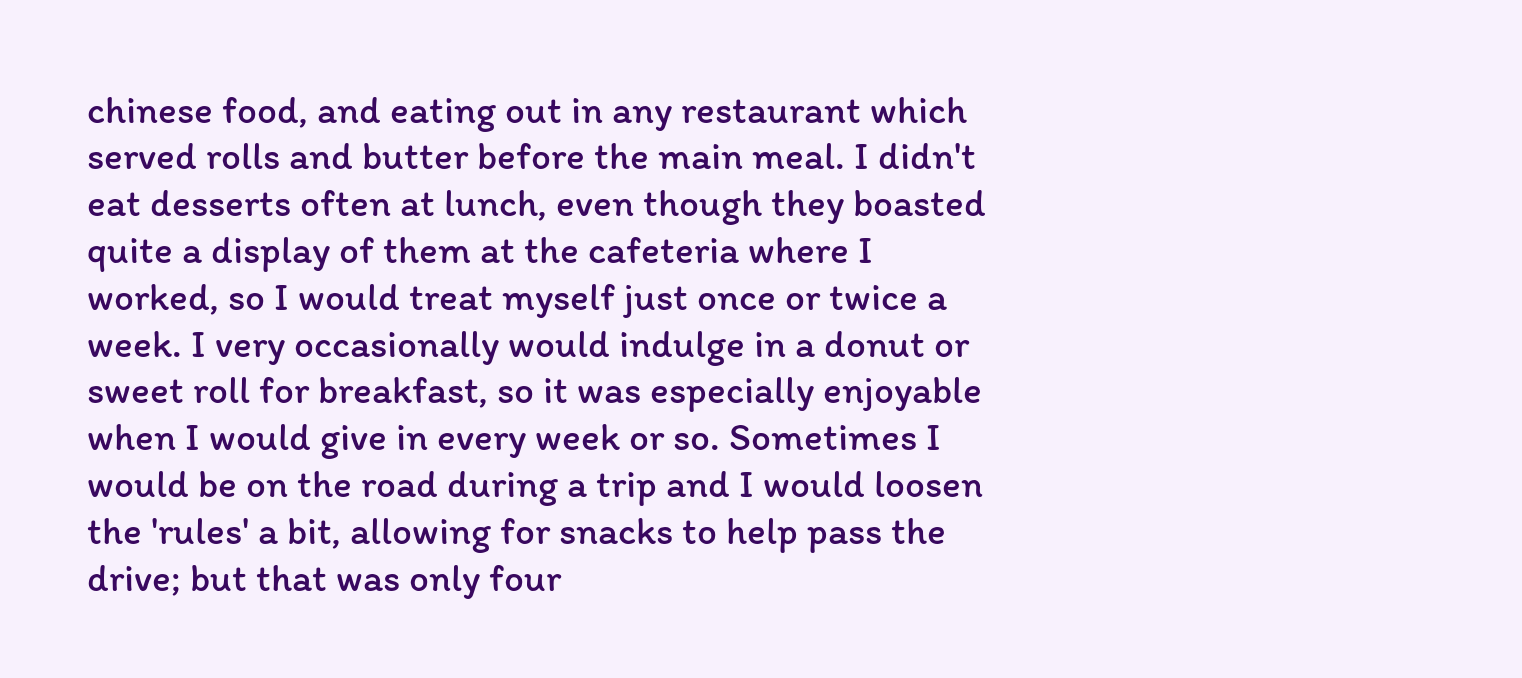chinese food, and eating out in any restaurant which served rolls and butter before the main meal. I didn't eat desserts often at lunch, even though they boasted quite a display of them at the cafeteria where I worked, so I would treat myself just once or twice a week. I very occasionally would indulge in a donut or sweet roll for breakfast, so it was especially enjoyable when I would give in every week or so. Sometimes I would be on the road during a trip and I would loosen the 'rules' a bit, allowing for snacks to help pass the drive; but that was only four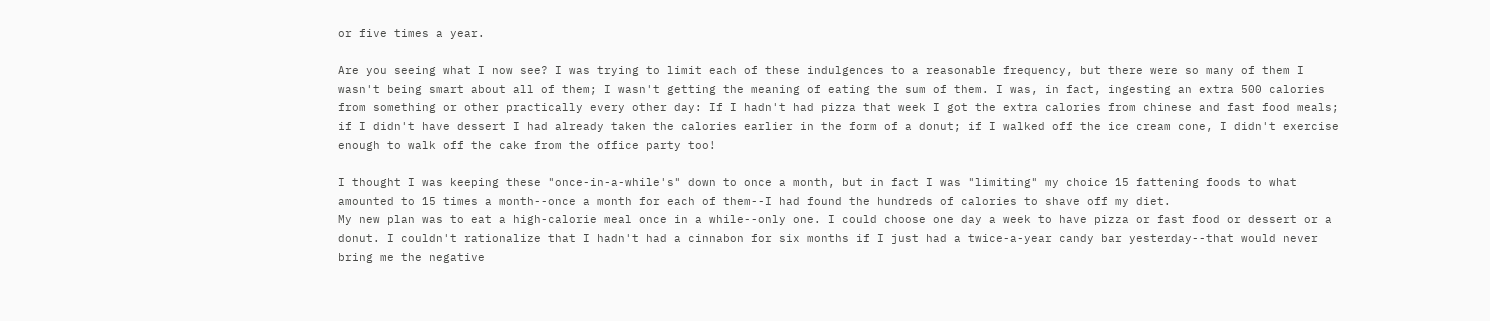or five times a year.

Are you seeing what I now see? I was trying to limit each of these indulgences to a reasonable frequency, but there were so many of them I wasn't being smart about all of them; I wasn't getting the meaning of eating the sum of them. I was, in fact, ingesting an extra 500 calories from something or other practically every other day: If I hadn't had pizza that week I got the extra calories from chinese and fast food meals; if I didn't have dessert I had already taken the calories earlier in the form of a donut; if I walked off the ice cream cone, I didn't exercise enough to walk off the cake from the office party too!

I thought I was keeping these "once-in-a-while's" down to once a month, but in fact I was "limiting" my choice 15 fattening foods to what amounted to 15 times a month--once a month for each of them--I had found the hundreds of calories to shave off my diet.
My new plan was to eat a high-calorie meal once in a while--only one. I could choose one day a week to have pizza or fast food or dessert or a donut. I couldn't rationalize that I hadn't had a cinnabon for six months if I just had a twice-a-year candy bar yesterday--that would never bring me the negative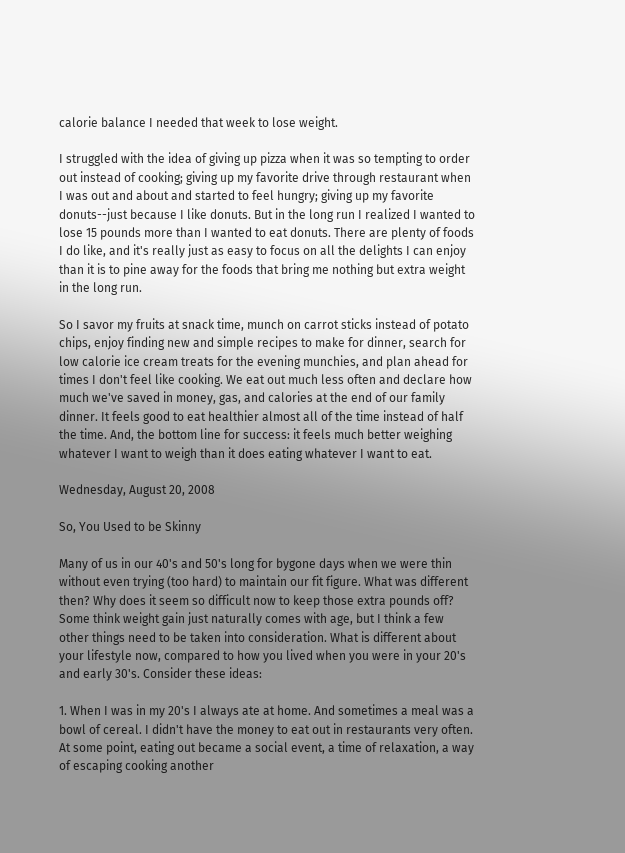calorie balance I needed that week to lose weight.

I struggled with the idea of giving up pizza when it was so tempting to order out instead of cooking; giving up my favorite drive through restaurant when I was out and about and started to feel hungry; giving up my favorite donuts--just because I like donuts. But in the long run I realized I wanted to lose 15 pounds more than I wanted to eat donuts. There are plenty of foods I do like, and it's really just as easy to focus on all the delights I can enjoy than it is to pine away for the foods that bring me nothing but extra weight in the long run.

So I savor my fruits at snack time, munch on carrot sticks instead of potato chips, enjoy finding new and simple recipes to make for dinner, search for low calorie ice cream treats for the evening munchies, and plan ahead for times I don't feel like cooking. We eat out much less often and declare how much we've saved in money, gas, and calories at the end of our family dinner. It feels good to eat healthier almost all of the time instead of half the time. And, the bottom line for success: it feels much better weighing whatever I want to weigh than it does eating whatever I want to eat.

Wednesday, August 20, 2008

So, You Used to be Skinny

Many of us in our 40's and 50's long for bygone days when we were thin without even trying (too hard) to maintain our fit figure. What was different then? Why does it seem so difficult now to keep those extra pounds off? Some think weight gain just naturally comes with age, but I think a few other things need to be taken into consideration. What is different about your lifestyle now, compared to how you lived when you were in your 20's and early 30's. Consider these ideas:

1. When I was in my 20's I always ate at home. And sometimes a meal was a bowl of cereal. I didn't have the money to eat out in restaurants very often. At some point, eating out became a social event, a time of relaxation, a way of escaping cooking another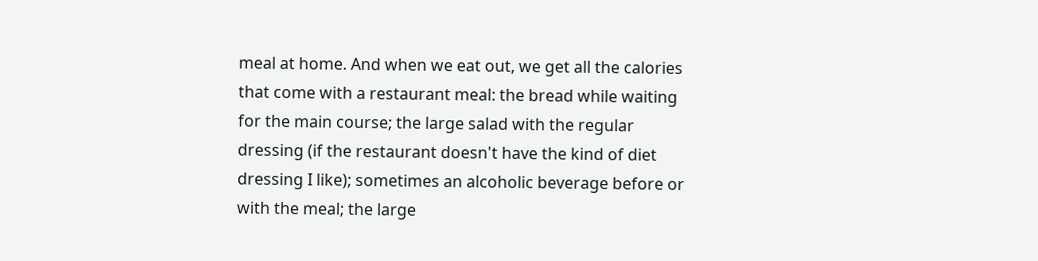meal at home. And when we eat out, we get all the calories that come with a restaurant meal: the bread while waiting for the main course; the large salad with the regular dressing (if the restaurant doesn't have the kind of diet dressing I like); sometimes an alcoholic beverage before or with the meal; the large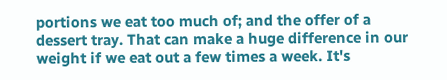portions we eat too much of; and the offer of a dessert tray. That can make a huge difference in our weight if we eat out a few times a week. It's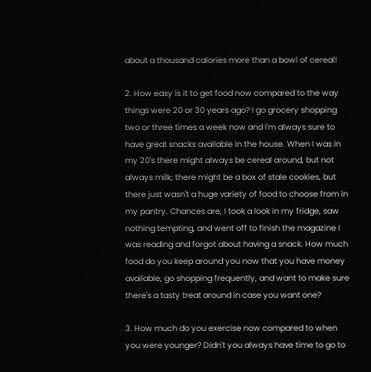about a thousand calories more than a bowl of cereal!

2. How easy is it to get food now compared to the way things were 20 or 30 years ago? I go grocery shopping two or three times a week now and I'm always sure to have great snacks available in the house. When I was in my 20's there might always be cereal around, but not always milk; there might be a box of stale cookies, but there just wasn't a huge variety of food to choose from in my pantry. Chances are, I took a look in my fridge, saw nothing tempting, and went off to finish the magazine I was reading and forgot about having a snack. How much food do you keep around you now that you have money available, go shopping frequently, and want to make sure there's a tasty treat around in case you want one?

3. How much do you exercise now compared to when you were younger? Didn't you always have time to go to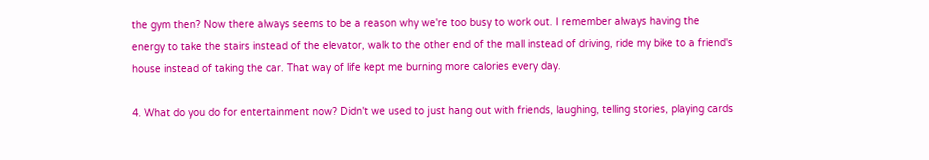the gym then? Now there always seems to be a reason why we're too busy to work out. I remember always having the energy to take the stairs instead of the elevator, walk to the other end of the mall instead of driving, ride my bike to a friend's house instead of taking the car. That way of life kept me burning more calories every day.

4. What do you do for entertainment now? Didn't we used to just hang out with friends, laughing, telling stories, playing cards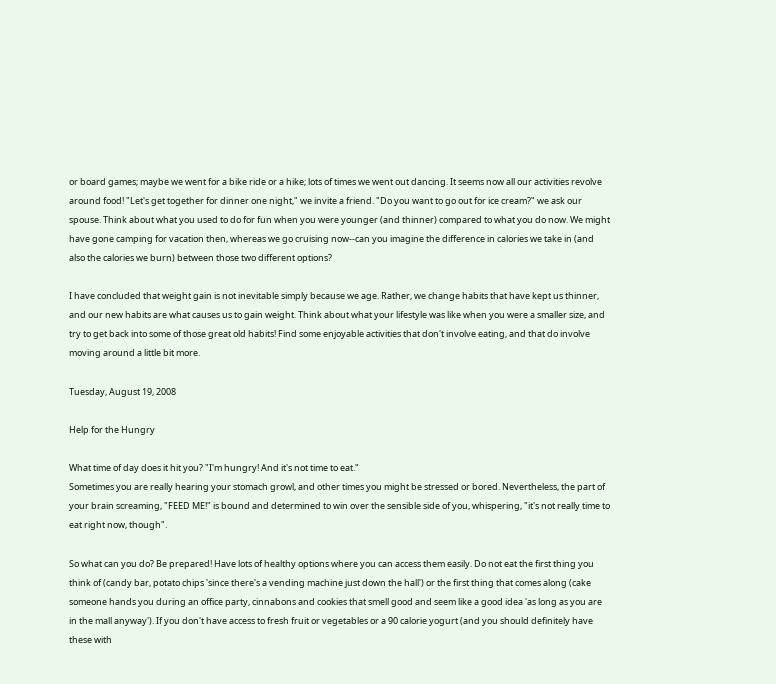or board games; maybe we went for a bike ride or a hike; lots of times we went out dancing. It seems now all our activities revolve around food! "Let's get together for dinner one night," we invite a friend. "Do you want to go out for ice cream?" we ask our spouse. Think about what you used to do for fun when you were younger (and thinner) compared to what you do now. We might have gone camping for vacation then, whereas we go cruising now--can you imagine the difference in calories we take in (and also the calories we burn) between those two different options?

I have concluded that weight gain is not inevitable simply because we age. Rather, we change habits that have kept us thinner, and our new habits are what causes us to gain weight. Think about what your lifestyle was like when you were a smaller size, and try to get back into some of those great old habits! Find some enjoyable activities that don't involve eating, and that do involve moving around a little bit more.

Tuesday, August 19, 2008

Help for the Hungry

What time of day does it hit you? "I'm hungry! And it's not time to eat."
Sometimes you are really hearing your stomach growl, and other times you might be stressed or bored. Nevertheless, the part of your brain screaming, "FEED ME!" is bound and determined to win over the sensible side of you, whispering, "it's not really time to eat right now, though".

So what can you do? Be prepared! Have lots of healthy options where you can access them easily. Do not eat the first thing you think of (candy bar, potato chips 'since there's a vending machine just down the hall') or the first thing that comes along (cake someone hands you during an office party, cinnabons and cookies that smell good and seem like a good idea 'as long as you are in the mall anyway'). If you don't have access to fresh fruit or vegetables or a 90 calorie yogurt (and you should definitely have these with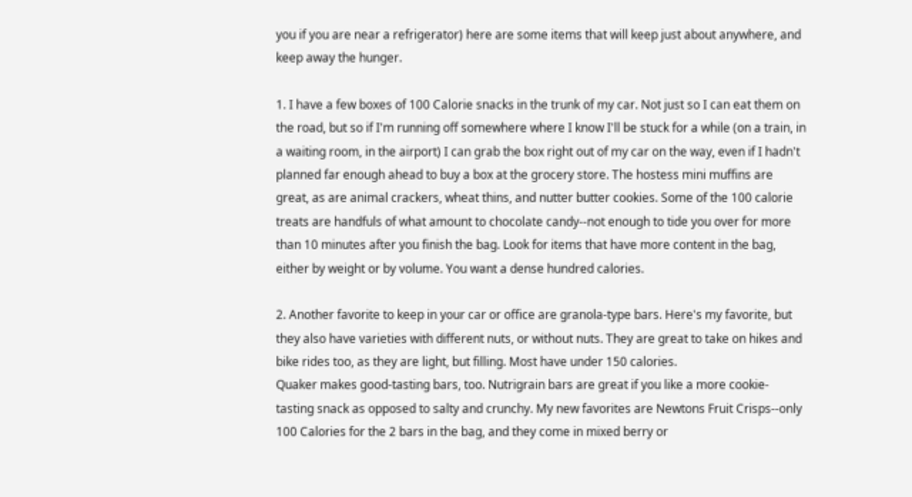you if you are near a refrigerator) here are some items that will keep just about anywhere, and keep away the hunger.

1. I have a few boxes of 100 Calorie snacks in the trunk of my car. Not just so I can eat them on the road, but so if I'm running off somewhere where I know I'll be stuck for a while (on a train, in a waiting room, in the airport) I can grab the box right out of my car on the way, even if I hadn't planned far enough ahead to buy a box at the grocery store. The hostess mini muffins are great, as are animal crackers, wheat thins, and nutter butter cookies. Some of the 100 calorie treats are handfuls of what amount to chocolate candy--not enough to tide you over for more than 10 minutes after you finish the bag. Look for items that have more content in the bag, either by weight or by volume. You want a dense hundred calories.

2. Another favorite to keep in your car or office are granola-type bars. Here's my favorite, but they also have varieties with different nuts, or without nuts. They are great to take on hikes and bike rides too, as they are light, but filling. Most have under 150 calories.
Quaker makes good-tasting bars, too. Nutrigrain bars are great if you like a more cookie-tasting snack as opposed to salty and crunchy. My new favorites are Newtons Fruit Crisps--only 100 Calories for the 2 bars in the bag, and they come in mixed berry or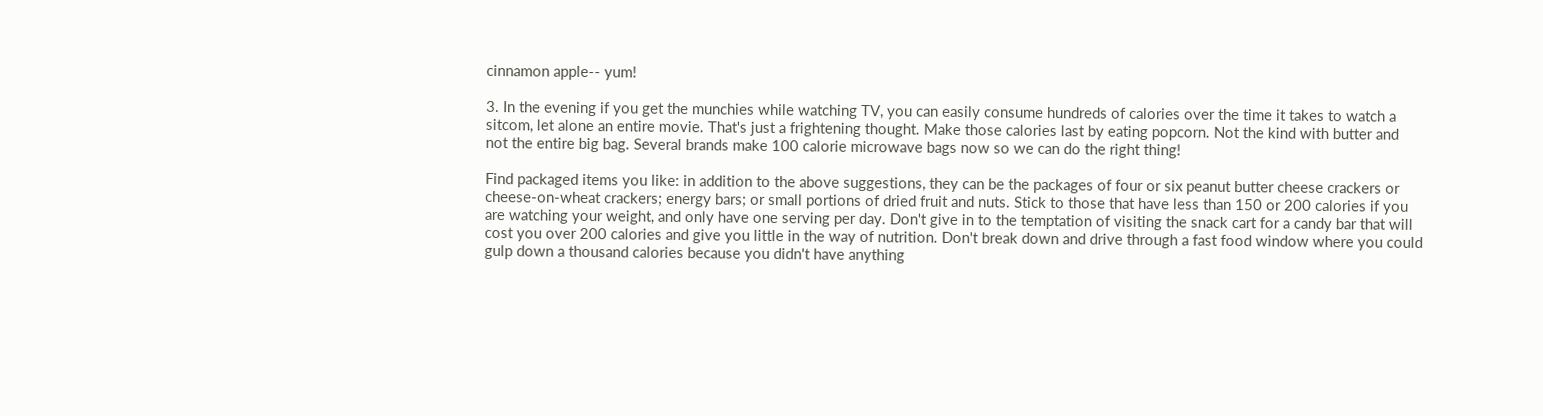cinnamon apple-- yum!

3. In the evening if you get the munchies while watching TV, you can easily consume hundreds of calories over the time it takes to watch a sitcom, let alone an entire movie. That's just a frightening thought. Make those calories last by eating popcorn. Not the kind with butter and not the entire big bag. Several brands make 100 calorie microwave bags now so we can do the right thing!

Find packaged items you like: in addition to the above suggestions, they can be the packages of four or six peanut butter cheese crackers or cheese-on-wheat crackers; energy bars; or small portions of dried fruit and nuts. Stick to those that have less than 150 or 200 calories if you are watching your weight, and only have one serving per day. Don't give in to the temptation of visiting the snack cart for a candy bar that will cost you over 200 calories and give you little in the way of nutrition. Don't break down and drive through a fast food window where you could gulp down a thousand calories because you didn't have anything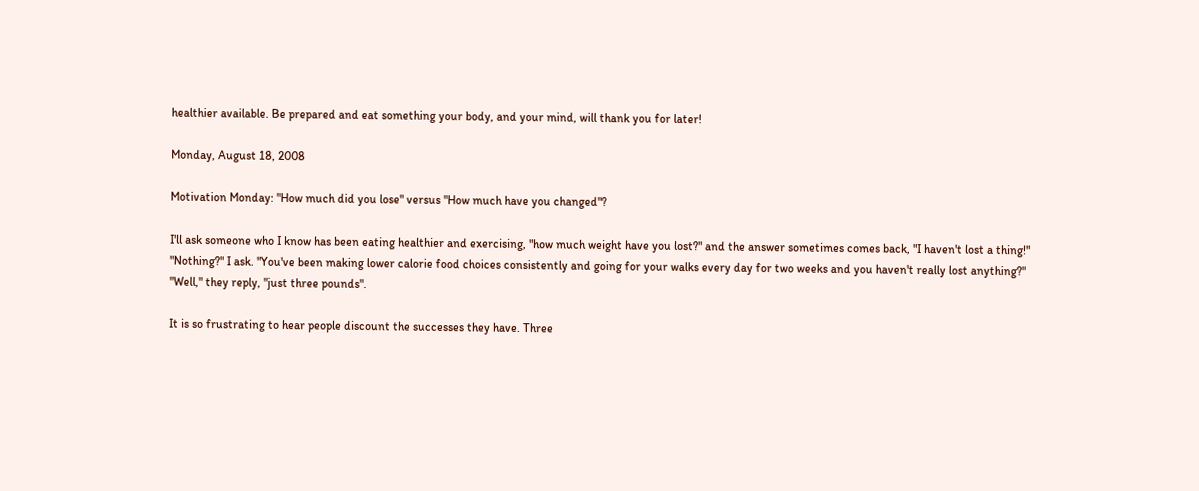healthier available. Be prepared and eat something your body, and your mind, will thank you for later!

Monday, August 18, 2008

Motivation Monday: "How much did you lose" versus "How much have you changed"?

I'll ask someone who I know has been eating healthier and exercising, "how much weight have you lost?" and the answer sometimes comes back, "I haven't lost a thing!"
"Nothing?" I ask. "You've been making lower calorie food choices consistently and going for your walks every day for two weeks and you haven't really lost anything?"
"Well," they reply, "just three pounds".

It is so frustrating to hear people discount the successes they have. Three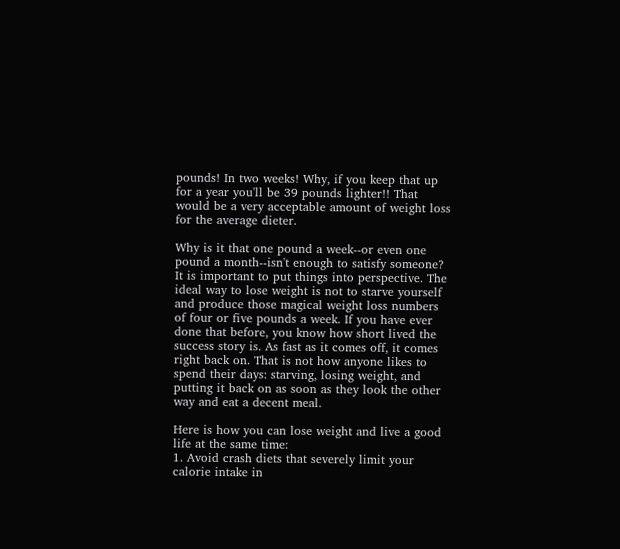pounds! In two weeks! Why, if you keep that up for a year you'll be 39 pounds lighter!! That would be a very acceptable amount of weight loss for the average dieter.

Why is it that one pound a week--or even one pound a month--isn't enough to satisfy someone? It is important to put things into perspective. The ideal way to lose weight is not to starve yourself and produce those magical weight loss numbers of four or five pounds a week. If you have ever done that before, you know how short lived the success story is. As fast as it comes off, it comes right back on. That is not how anyone likes to spend their days: starving, losing weight, and putting it back on as soon as they look the other way and eat a decent meal.

Here is how you can lose weight and live a good life at the same time:
1. Avoid crash diets that severely limit your calorie intake in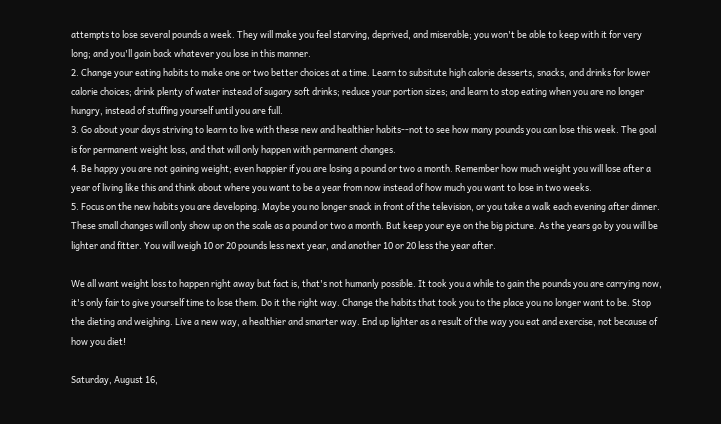attempts to lose several pounds a week. They will make you feel starving, deprived, and miserable; you won't be able to keep with it for very long; and you'll gain back whatever you lose in this manner.
2. Change your eating habits to make one or two better choices at a time. Learn to subsitute high calorie desserts, snacks, and drinks for lower calorie choices; drink plenty of water instead of sugary soft drinks; reduce your portion sizes; and learn to stop eating when you are no longer hungry, instead of stuffing yourself until you are full.
3. Go about your days striving to learn to live with these new and healthier habits--not to see how many pounds you can lose this week. The goal is for permanent weight loss, and that will only happen with permanent changes.
4. Be happy you are not gaining weight; even happier if you are losing a pound or two a month. Remember how much weight you will lose after a year of living like this and think about where you want to be a year from now instead of how much you want to lose in two weeks.
5. Focus on the new habits you are developing. Maybe you no longer snack in front of the television, or you take a walk each evening after dinner. These small changes will only show up on the scale as a pound or two a month. But keep your eye on the big picture. As the years go by you will be lighter and fitter. You will weigh 10 or 20 pounds less next year, and another 10 or 20 less the year after.

We all want weight loss to happen right away but fact is, that's not humanly possible. It took you a while to gain the pounds you are carrying now, it's only fair to give yourself time to lose them. Do it the right way. Change the habits that took you to the place you no longer want to be. Stop the dieting and weighing. Live a new way, a healthier and smarter way. End up lighter as a result of the way you eat and exercise, not because of how you diet!

Saturday, August 16,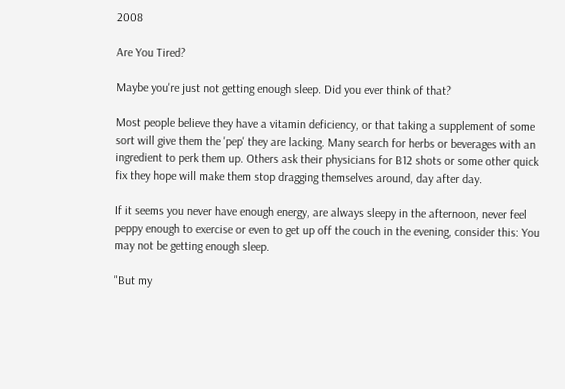2008

Are You Tired?

Maybe you're just not getting enough sleep. Did you ever think of that?

Most people believe they have a vitamin deficiency, or that taking a supplement of some sort will give them the 'pep' they are lacking. Many search for herbs or beverages with an ingredient to perk them up. Others ask their physicians for B12 shots or some other quick fix they hope will make them stop dragging themselves around, day after day.

If it seems you never have enough energy, are always sleepy in the afternoon, never feel peppy enough to exercise or even to get up off the couch in the evening, consider this: You may not be getting enough sleep.

"But my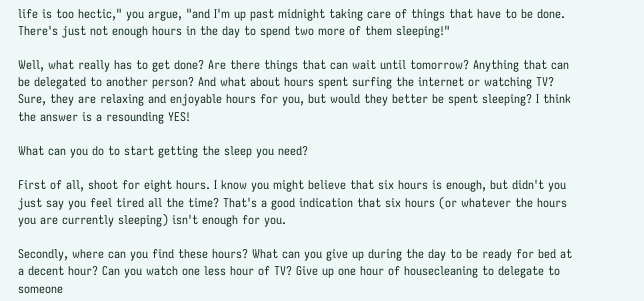life is too hectic," you argue, "and I'm up past midnight taking care of things that have to be done. There's just not enough hours in the day to spend two more of them sleeping!"

Well, what really has to get done? Are there things that can wait until tomorrow? Anything that can be delegated to another person? And what about hours spent surfing the internet or watching TV? Sure, they are relaxing and enjoyable hours for you, but would they better be spent sleeping? I think the answer is a resounding YES!

What can you do to start getting the sleep you need?

First of all, shoot for eight hours. I know you might believe that six hours is enough, but didn't you just say you feel tired all the time? That's a good indication that six hours (or whatever the hours you are currently sleeping) isn't enough for you.

Secondly, where can you find these hours? What can you give up during the day to be ready for bed at a decent hour? Can you watch one less hour of TV? Give up one hour of housecleaning to delegate to someone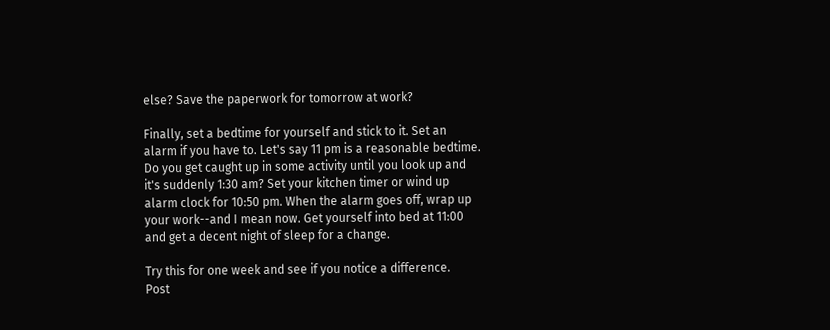else? Save the paperwork for tomorrow at work?

Finally, set a bedtime for yourself and stick to it. Set an alarm if you have to. Let's say 11 pm is a reasonable bedtime. Do you get caught up in some activity until you look up and it's suddenly 1:30 am? Set your kitchen timer or wind up alarm clock for 10:50 pm. When the alarm goes off, wrap up your work--and I mean now. Get yourself into bed at 11:00 and get a decent night of sleep for a change.

Try this for one week and see if you notice a difference.
Post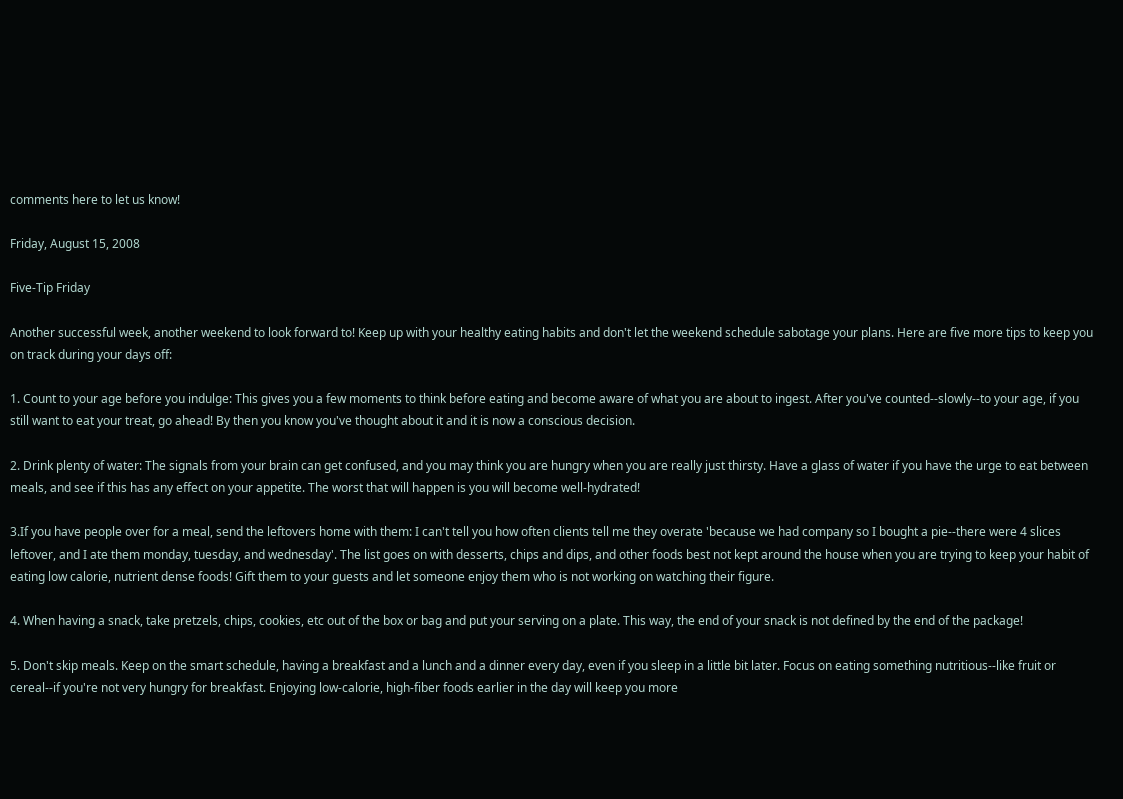comments here to let us know!

Friday, August 15, 2008

Five-Tip Friday

Another successful week, another weekend to look forward to! Keep up with your healthy eating habits and don't let the weekend schedule sabotage your plans. Here are five more tips to keep you on track during your days off:

1. Count to your age before you indulge: This gives you a few moments to think before eating and become aware of what you are about to ingest. After you've counted--slowly--to your age, if you still want to eat your treat, go ahead! By then you know you've thought about it and it is now a conscious decision.

2. Drink plenty of water: The signals from your brain can get confused, and you may think you are hungry when you are really just thirsty. Have a glass of water if you have the urge to eat between meals, and see if this has any effect on your appetite. The worst that will happen is you will become well-hydrated!

3.If you have people over for a meal, send the leftovers home with them: I can't tell you how often clients tell me they overate 'because we had company so I bought a pie--there were 4 slices leftover, and I ate them monday, tuesday, and wednesday'. The list goes on with desserts, chips and dips, and other foods best not kept around the house when you are trying to keep your habit of eating low calorie, nutrient dense foods! Gift them to your guests and let someone enjoy them who is not working on watching their figure.

4. When having a snack, take pretzels, chips, cookies, etc out of the box or bag and put your serving on a plate. This way, the end of your snack is not defined by the end of the package!

5. Don't skip meals. Keep on the smart schedule, having a breakfast and a lunch and a dinner every day, even if you sleep in a little bit later. Focus on eating something nutritious--like fruit or cereal--if you're not very hungry for breakfast. Enjoying low-calorie, high-fiber foods earlier in the day will keep you more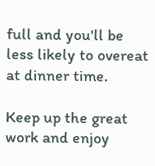full and you'll be less likely to overeat at dinner time.

Keep up the great work and enjoy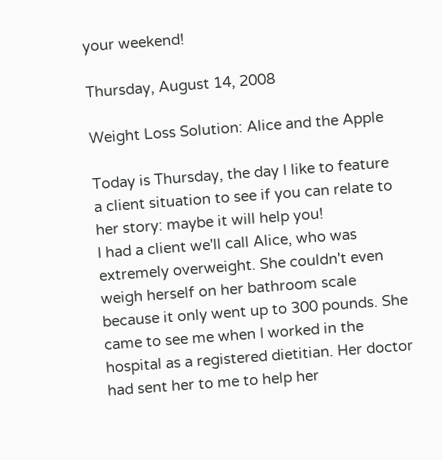your weekend!

Thursday, August 14, 2008

Weight Loss Solution: Alice and the Apple

Today is Thursday, the day I like to feature a client situation to see if you can relate to her story: maybe it will help you!
I had a client we'll call Alice, who was extremely overweight. She couldn't even weigh herself on her bathroom scale because it only went up to 300 pounds. She came to see me when I worked in the hospital as a registered dietitian. Her doctor had sent her to me to help her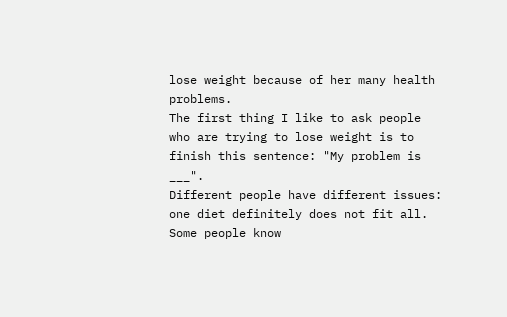lose weight because of her many health problems.
The first thing I like to ask people who are trying to lose weight is to finish this sentence: "My problem is ___".
Different people have different issues: one diet definitely does not fit all. Some people know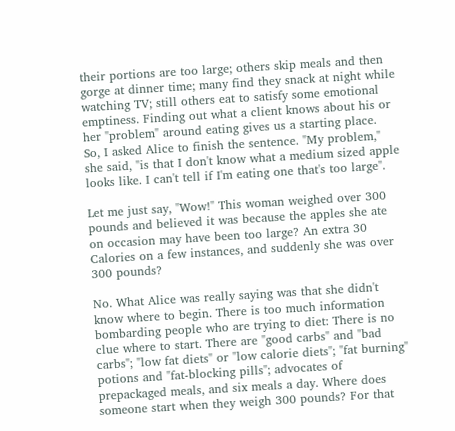their portions are too large; others skip meals and then gorge at dinner time; many find they snack at night while watching TV; still others eat to satisfy some emotional emptiness. Finding out what a client knows about his or her "problem" around eating gives us a starting place.
So, I asked Alice to finish the sentence. "My problem," she said, "is that I don't know what a medium sized apple looks like. I can't tell if I'm eating one that's too large".

Let me just say, "Wow!" This woman weighed over 300 pounds and believed it was because the apples she ate on occasion may have been too large? An extra 30 Calories on a few instances, and suddenly she was over 300 pounds?

No. What Alice was really saying was that she didn't know where to begin. There is too much information bombarding people who are trying to diet: There is no clue where to start. There are "good carbs" and "bad carbs"; "low fat diets" or "low calorie diets"; "fat burning" potions and "fat-blocking pills"; advocates of prepackaged meals, and six meals a day. Where does someone start when they weigh 300 pounds? For that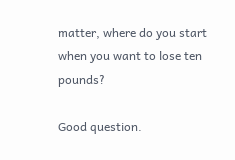matter, where do you start when you want to lose ten pounds?

Good question.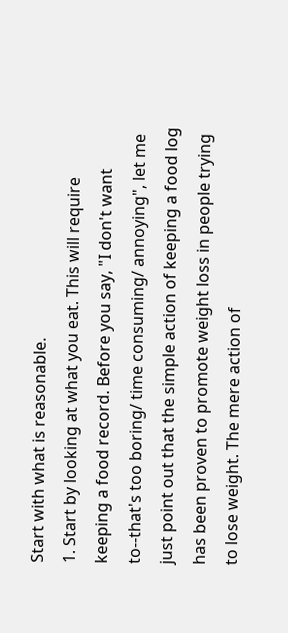Start with what is reasonable.
1. Start by looking at what you eat. This will require keeping a food record. Before you say, "I don't want to--that's too boring/ time consuming/ annoying", let me just point out that the simple action of keeping a food log has been proven to promote weight loss in people trying to lose weight. The mere action of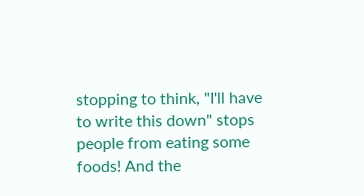stopping to think, "I'll have to write this down" stops people from eating some foods! And the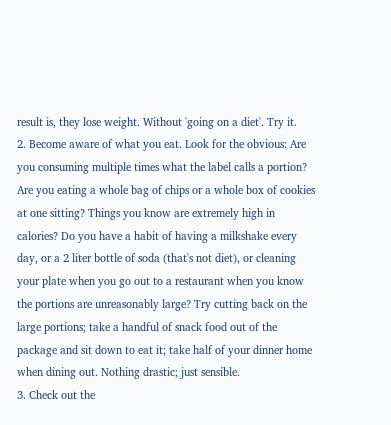result is, they lose weight. Without 'going on a diet'. Try it.
2. Become aware of what you eat. Look for the obvious: Are you consuming multiple times what the label calls a portion? Are you eating a whole bag of chips or a whole box of cookies at one sitting? Things you know are extremely high in calories? Do you have a habit of having a milkshake every day, or a 2 liter bottle of soda (that's not diet), or cleaning your plate when you go out to a restaurant when you know the portions are unreasonably large? Try cutting back on the large portions; take a handful of snack food out of the package and sit down to eat it; take half of your dinner home when dining out. Nothing drastic; just sensible.
3. Check out the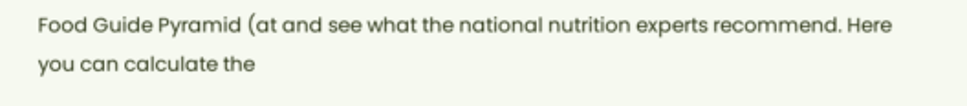Food Guide Pyramid (at and see what the national nutrition experts recommend. Here you can calculate the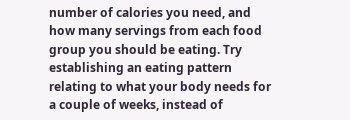number of calories you need, and how many servings from each food group you should be eating. Try establishing an eating pattern relating to what your body needs for a couple of weeks, instead of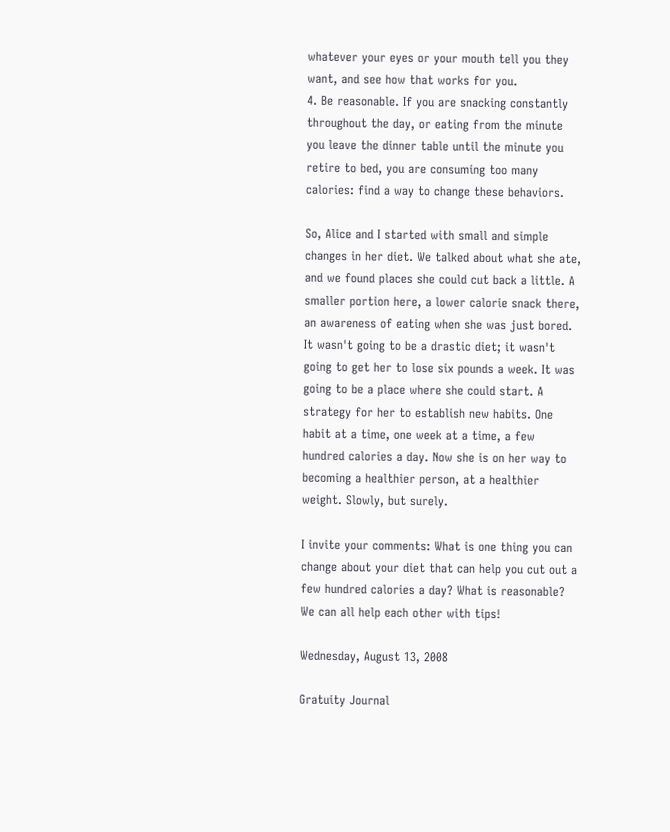whatever your eyes or your mouth tell you they want, and see how that works for you.
4. Be reasonable. If you are snacking constantly throughout the day, or eating from the minute you leave the dinner table until the minute you retire to bed, you are consuming too many calories: find a way to change these behaviors.

So, Alice and I started with small and simple changes in her diet. We talked about what she ate, and we found places she could cut back a little. A smaller portion here, a lower calorie snack there, an awareness of eating when she was just bored. It wasn't going to be a drastic diet; it wasn't going to get her to lose six pounds a week. It was going to be a place where she could start. A strategy for her to establish new habits. One habit at a time, one week at a time, a few hundred calories a day. Now she is on her way to becoming a healthier person, at a healthier weight. Slowly, but surely.

I invite your comments: What is one thing you can change about your diet that can help you cut out a few hundred calories a day? What is reasonable? We can all help each other with tips!

Wednesday, August 13, 2008

Gratuity Journal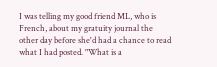I was telling my good friend ML, who is French, about my gratuity journal the other day before she'd had a chance to read what I had posted. "What is a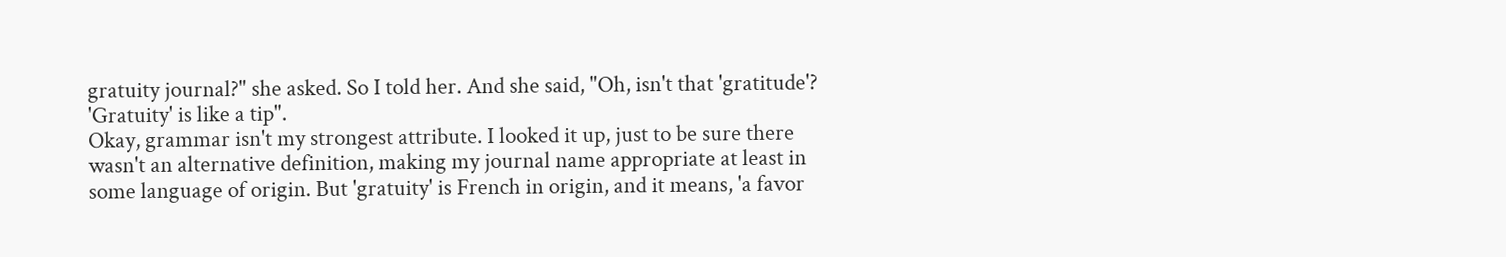gratuity journal?" she asked. So I told her. And she said, "Oh, isn't that 'gratitude'? 'Gratuity' is like a tip".
Okay, grammar isn't my strongest attribute. I looked it up, just to be sure there wasn't an alternative definition, making my journal name appropriate at least in some language of origin. But 'gratuity' is French in origin, and it means, 'a favor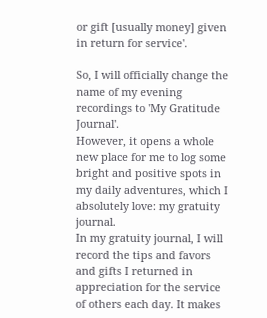or gift [usually money] given in return for service'.

So, I will officially change the name of my evening recordings to 'My Gratitude Journal'.
However, it opens a whole new place for me to log some bright and positive spots in my daily adventures, which I absolutely love: my gratuity journal.
In my gratuity journal, I will record the tips and favors and gifts I returned in appreciation for the service of others each day. It makes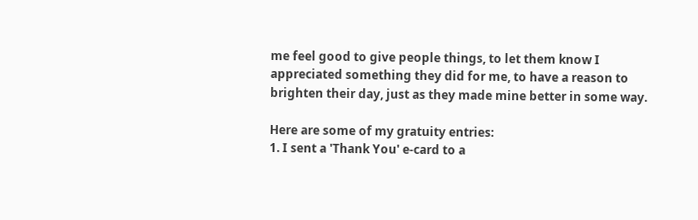me feel good to give people things, to let them know I appreciated something they did for me, to have a reason to brighten their day, just as they made mine better in some way.

Here are some of my gratuity entries:
1. I sent a 'Thank You' e-card to a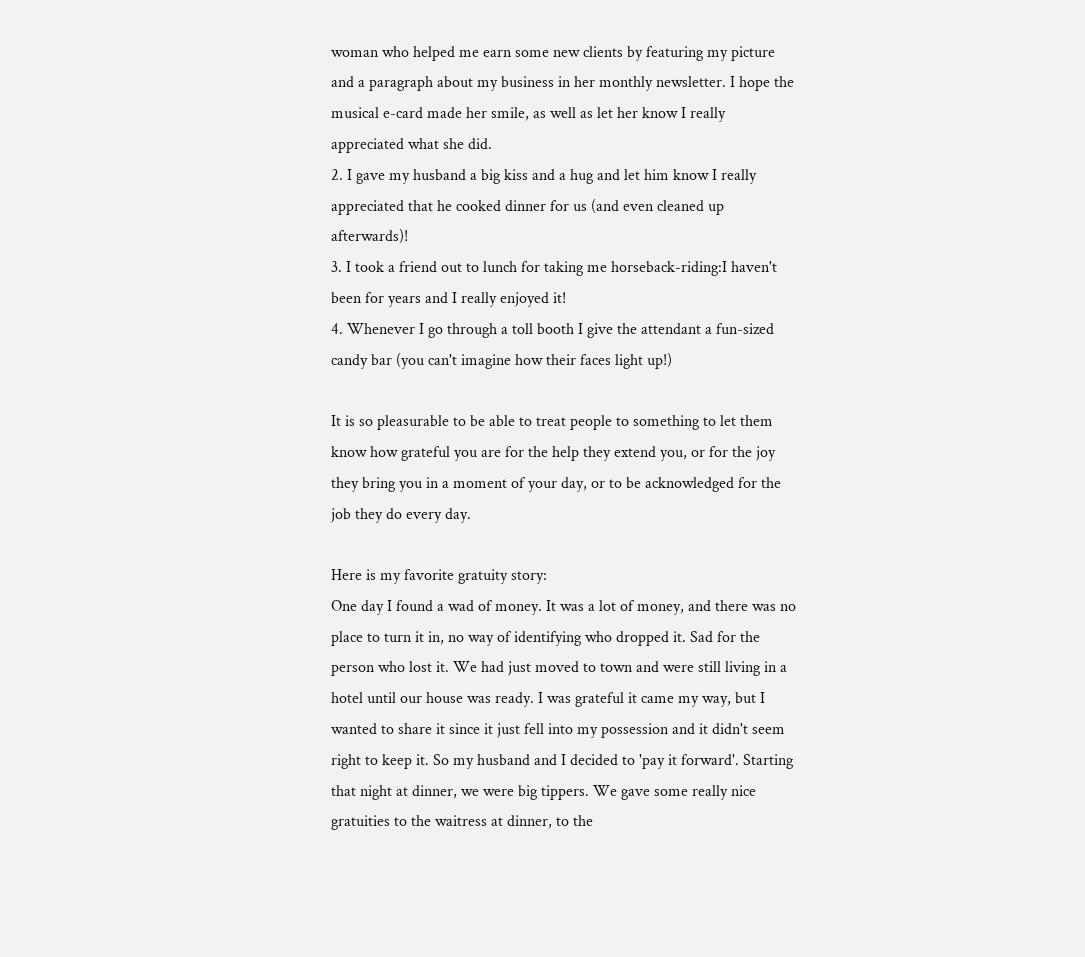woman who helped me earn some new clients by featuring my picture and a paragraph about my business in her monthly newsletter. I hope the musical e-card made her smile, as well as let her know I really appreciated what she did.
2. I gave my husband a big kiss and a hug and let him know I really appreciated that he cooked dinner for us (and even cleaned up afterwards)!
3. I took a friend out to lunch for taking me horseback-riding:I haven't been for years and I really enjoyed it!
4. Whenever I go through a toll booth I give the attendant a fun-sized candy bar (you can't imagine how their faces light up!)

It is so pleasurable to be able to treat people to something to let them know how grateful you are for the help they extend you, or for the joy they bring you in a moment of your day, or to be acknowledged for the job they do every day.

Here is my favorite gratuity story:
One day I found a wad of money. It was a lot of money, and there was no place to turn it in, no way of identifying who dropped it. Sad for the person who lost it. We had just moved to town and were still living in a hotel until our house was ready. I was grateful it came my way, but I wanted to share it since it just fell into my possession and it didn't seem right to keep it. So my husband and I decided to 'pay it forward'. Starting that night at dinner, we were big tippers. We gave some really nice gratuities to the waitress at dinner, to the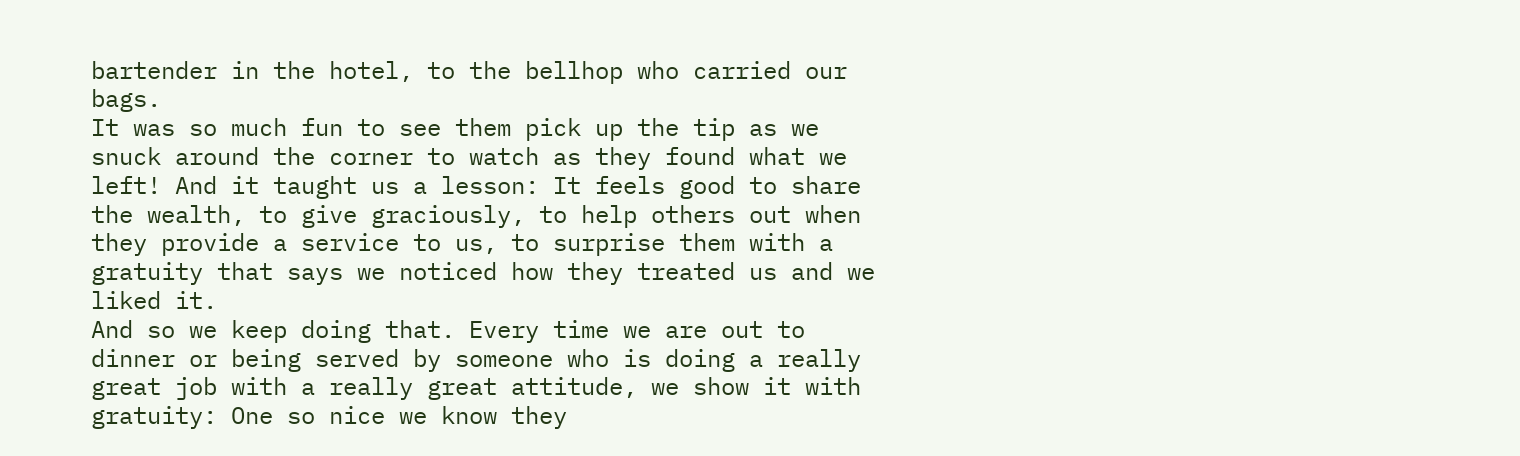bartender in the hotel, to the bellhop who carried our bags.
It was so much fun to see them pick up the tip as we snuck around the corner to watch as they found what we left! And it taught us a lesson: It feels good to share the wealth, to give graciously, to help others out when they provide a service to us, to surprise them with a gratuity that says we noticed how they treated us and we liked it.
And so we keep doing that. Every time we are out to dinner or being served by someone who is doing a really great job with a really great attitude, we show it with gratuity: One so nice we know they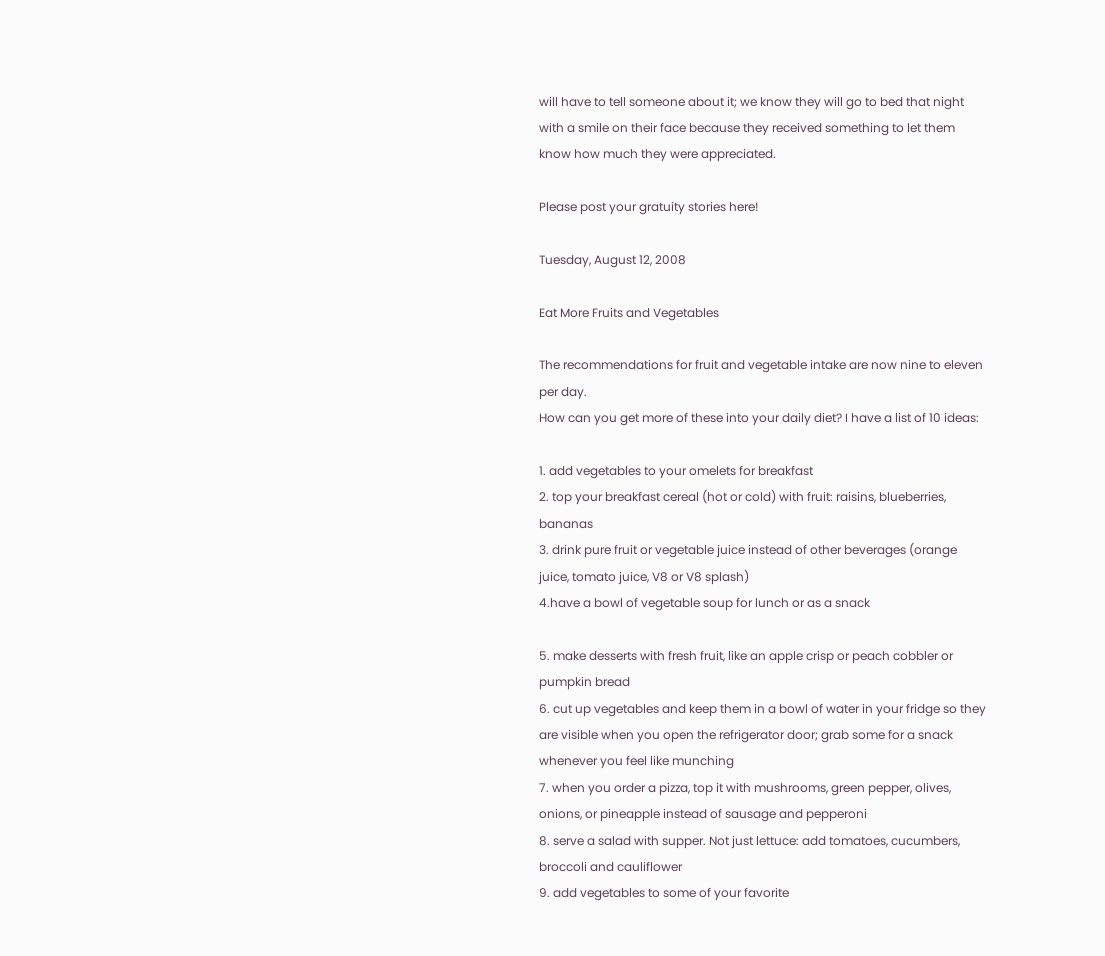will have to tell someone about it; we know they will go to bed that night with a smile on their face because they received something to let them know how much they were appreciated.

Please post your gratuity stories here!

Tuesday, August 12, 2008

Eat More Fruits and Vegetables

The recommendations for fruit and vegetable intake are now nine to eleven per day.
How can you get more of these into your daily diet? I have a list of 10 ideas:

1. add vegetables to your omelets for breakfast
2. top your breakfast cereal (hot or cold) with fruit: raisins, blueberries, bananas
3. drink pure fruit or vegetable juice instead of other beverages (orange juice, tomato juice, V8 or V8 splash)
4.have a bowl of vegetable soup for lunch or as a snack

5. make desserts with fresh fruit, like an apple crisp or peach cobbler or pumpkin bread
6. cut up vegetables and keep them in a bowl of water in your fridge so they are visible when you open the refrigerator door; grab some for a snack whenever you feel like munching
7. when you order a pizza, top it with mushrooms, green pepper, olives, onions, or pineapple instead of sausage and pepperoni
8. serve a salad with supper. Not just lettuce: add tomatoes, cucumbers, broccoli and cauliflower
9. add vegetables to some of your favorite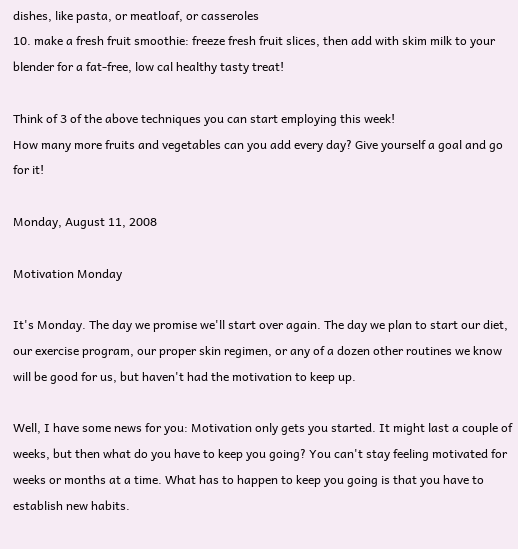dishes, like pasta, or meatloaf, or casseroles
10. make a fresh fruit smoothie: freeze fresh fruit slices, then add with skim milk to your blender for a fat-free, low cal healthy tasty treat!

Think of 3 of the above techniques you can start employing this week!
How many more fruits and vegetables can you add every day? Give yourself a goal and go for it!

Monday, August 11, 2008

Motivation Monday

It's Monday. The day we promise we'll start over again. The day we plan to start our diet, our exercise program, our proper skin regimen, or any of a dozen other routines we know will be good for us, but haven't had the motivation to keep up.

Well, I have some news for you: Motivation only gets you started. It might last a couple of weeks, but then what do you have to keep you going? You can't stay feeling motivated for weeks or months at a time. What has to happen to keep you going is that you have to establish new habits.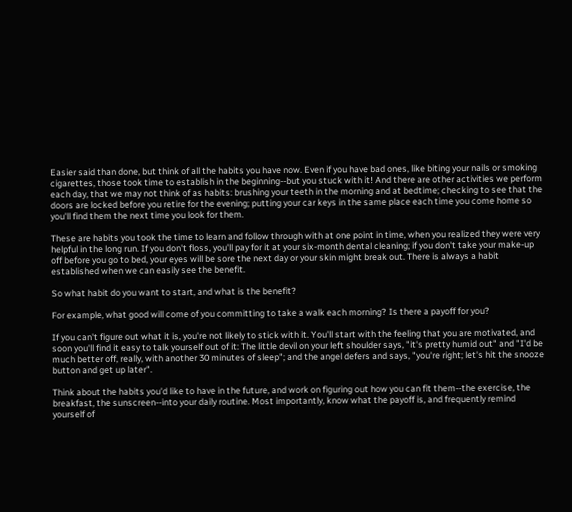Easier said than done, but think of all the habits you have now. Even if you have bad ones, like biting your nails or smoking cigarettes, those took time to establish in the beginning--but you stuck with it! And there are other activities we perform each day, that we may not think of as habits: brushing your teeth in the morning and at bedtime; checking to see that the doors are locked before you retire for the evening; putting your car keys in the same place each time you come home so you'll find them the next time you look for them.

These are habits you took the time to learn and follow through with at one point in time, when you realized they were very helpful in the long run. If you don't floss, you'll pay for it at your six-month dental cleaning; if you don't take your make-up off before you go to bed, your eyes will be sore the next day or your skin might break out. There is always a habit established when we can easily see the benefit.

So what habit do you want to start, and what is the benefit?

For example, what good will come of you committing to take a walk each morning? Is there a payoff for you?

If you can't figure out what it is, you're not likely to stick with it. You'll start with the feeling that you are motivated, and soon you'll find it easy to talk yourself out of it: The little devil on your left shoulder says, "it's pretty humid out" and "I'd be much better off, really, with another 30 minutes of sleep"; and the angel defers and says, "you're right; let's hit the snooze button and get up later".

Think about the habits you'd like to have in the future, and work on figuring out how you can fit them--the exercise, the breakfast, the sunscreen--into your daily routine. Most importantly, know what the payoff is, and frequently remind yourself of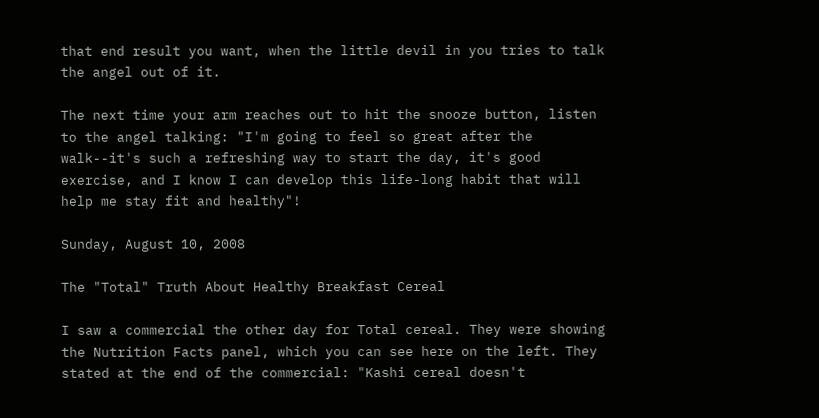that end result you want, when the little devil in you tries to talk the angel out of it.

The next time your arm reaches out to hit the snooze button, listen to the angel talking: "I'm going to feel so great after the walk--it's such a refreshing way to start the day, it's good exercise, and I know I can develop this life-long habit that will help me stay fit and healthy"!

Sunday, August 10, 2008

The "Total" Truth About Healthy Breakfast Cereal

I saw a commercial the other day for Total cereal. They were showing the Nutrition Facts panel, which you can see here on the left. They stated at the end of the commercial: "Kashi cereal doesn't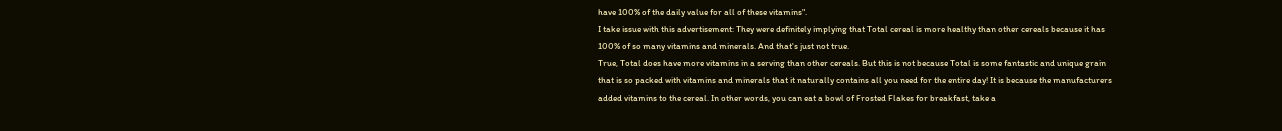have 100% of the daily value for all of these vitamins".
I take issue with this advertisement: They were definitely implying that Total cereal is more healthy than other cereals because it has 100% of so many vitamins and minerals. And that's just not true.
True, Total does have more vitamins in a serving than other cereals. But this is not because Total is some fantastic and unique grain that is so packed with vitamins and minerals that it naturally contains all you need for the entire day! It is because the manufacturers added vitamins to the cereal. In other words, you can eat a bowl of Frosted Flakes for breakfast, take a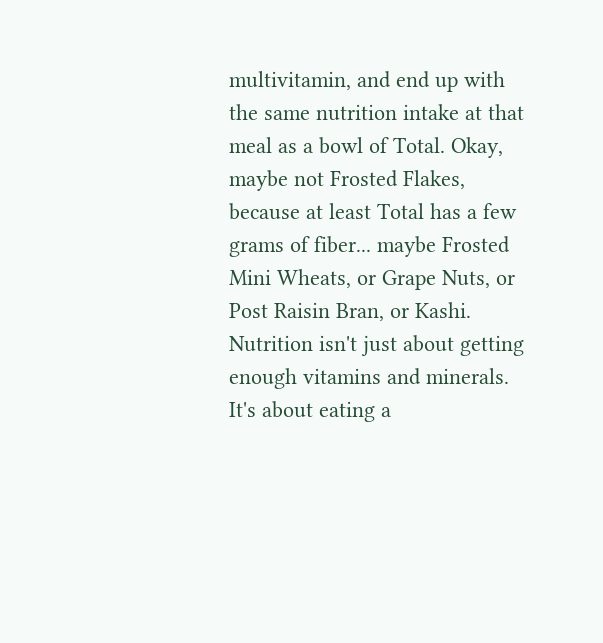multivitamin, and end up with the same nutrition intake at that meal as a bowl of Total. Okay, maybe not Frosted Flakes, because at least Total has a few grams of fiber... maybe Frosted Mini Wheats, or Grape Nuts, or Post Raisin Bran, or Kashi.
Nutrition isn't just about getting enough vitamins and minerals. It's about eating a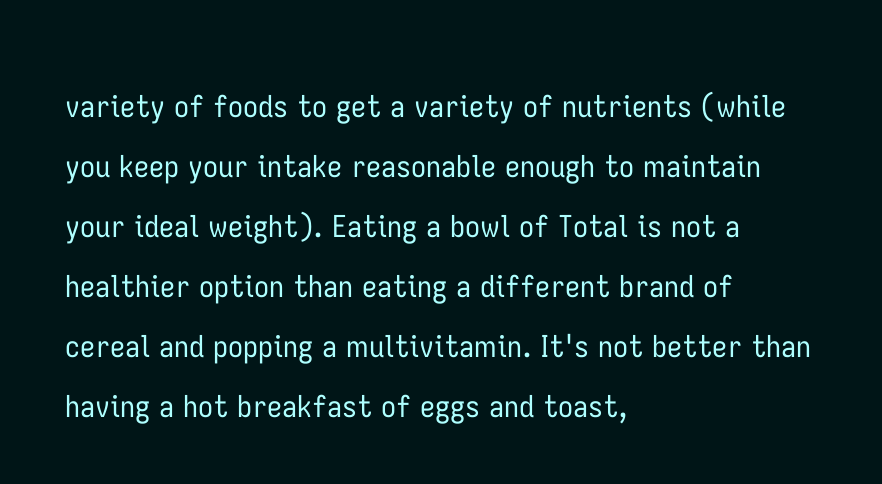variety of foods to get a variety of nutrients (while you keep your intake reasonable enough to maintain your ideal weight). Eating a bowl of Total is not a healthier option than eating a different brand of cereal and popping a multivitamin. It's not better than having a hot breakfast of eggs and toast,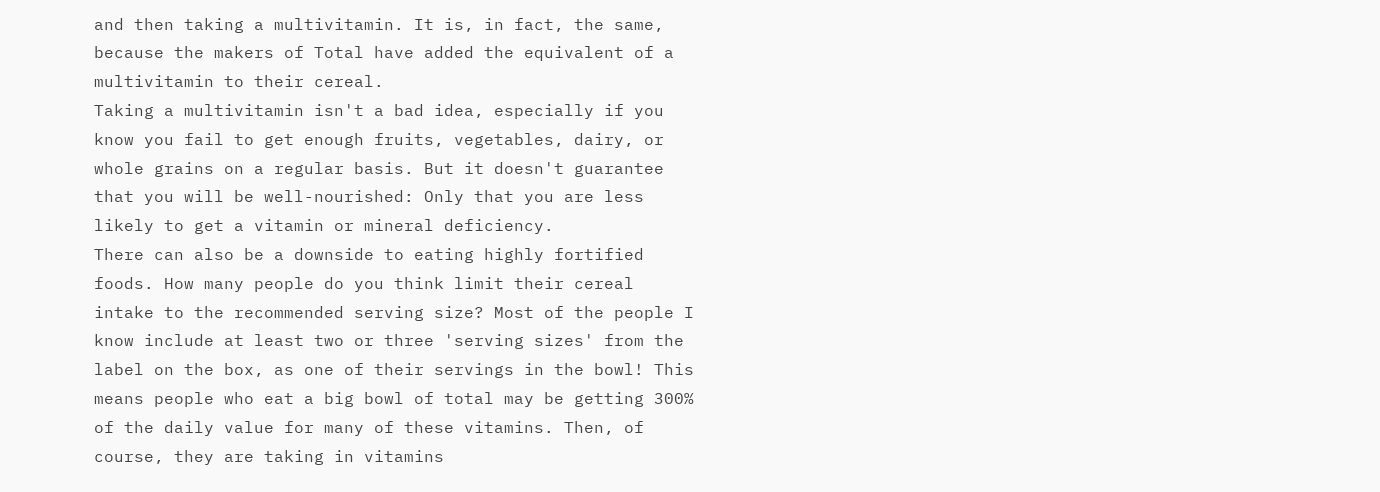and then taking a multivitamin. It is, in fact, the same, because the makers of Total have added the equivalent of a multivitamin to their cereal.
Taking a multivitamin isn't a bad idea, especially if you know you fail to get enough fruits, vegetables, dairy, or whole grains on a regular basis. But it doesn't guarantee that you will be well-nourished: Only that you are less likely to get a vitamin or mineral deficiency.
There can also be a downside to eating highly fortified foods. How many people do you think limit their cereal intake to the recommended serving size? Most of the people I know include at least two or three 'serving sizes' from the label on the box, as one of their servings in the bowl! This means people who eat a big bowl of total may be getting 300% of the daily value for many of these vitamins. Then, of course, they are taking in vitamins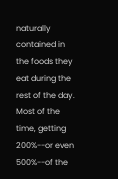naturally contained in the foods they eat during the rest of the day. Most of the time, getting 200%--or even 500%--of the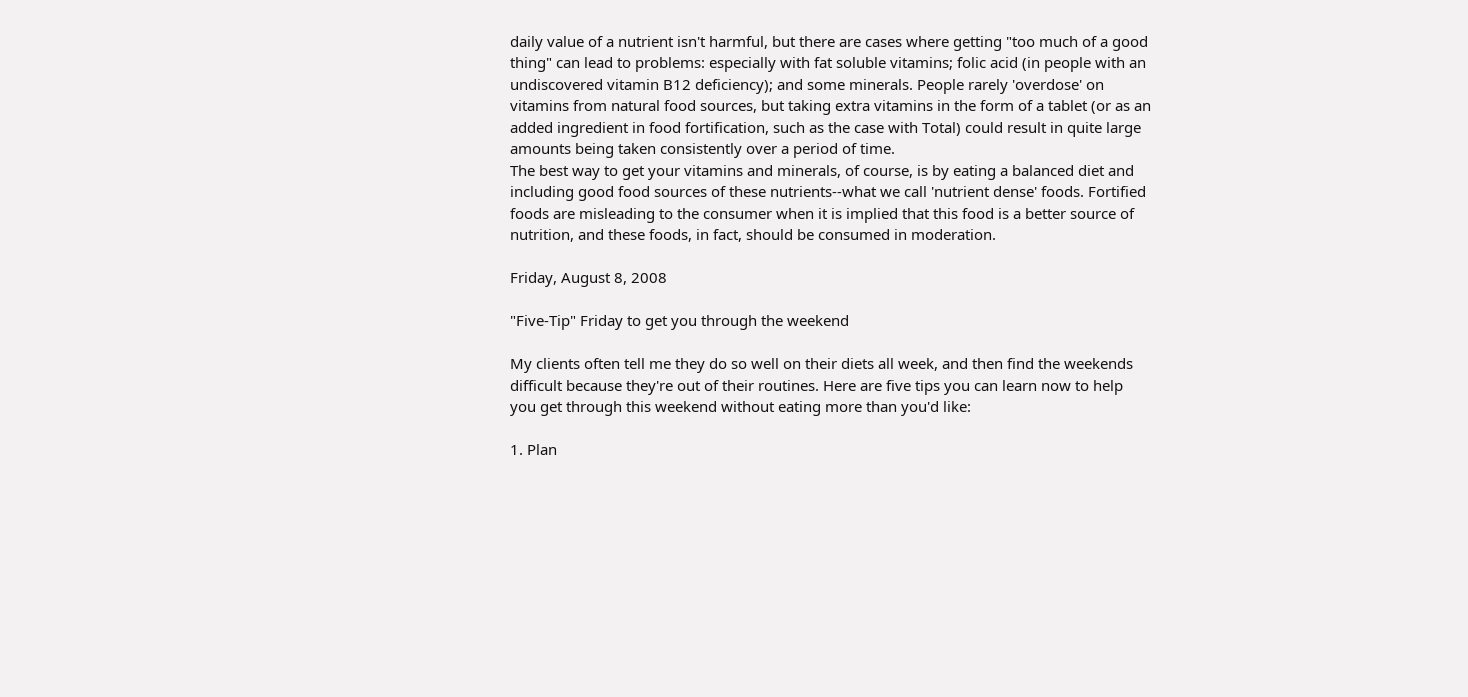daily value of a nutrient isn't harmful, but there are cases where getting "too much of a good thing" can lead to problems: especially with fat soluble vitamins; folic acid (in people with an undiscovered vitamin B12 deficiency); and some minerals. People rarely 'overdose' on vitamins from natural food sources, but taking extra vitamins in the form of a tablet (or as an added ingredient in food fortification, such as the case with Total) could result in quite large amounts being taken consistently over a period of time.
The best way to get your vitamins and minerals, of course, is by eating a balanced diet and including good food sources of these nutrients--what we call 'nutrient dense' foods. Fortified foods are misleading to the consumer when it is implied that this food is a better source of nutrition, and these foods, in fact, should be consumed in moderation.

Friday, August 8, 2008

"Five-Tip" Friday to get you through the weekend

My clients often tell me they do so well on their diets all week, and then find the weekends difficult because they're out of their routines. Here are five tips you can learn now to help you get through this weekend without eating more than you'd like:

1. Plan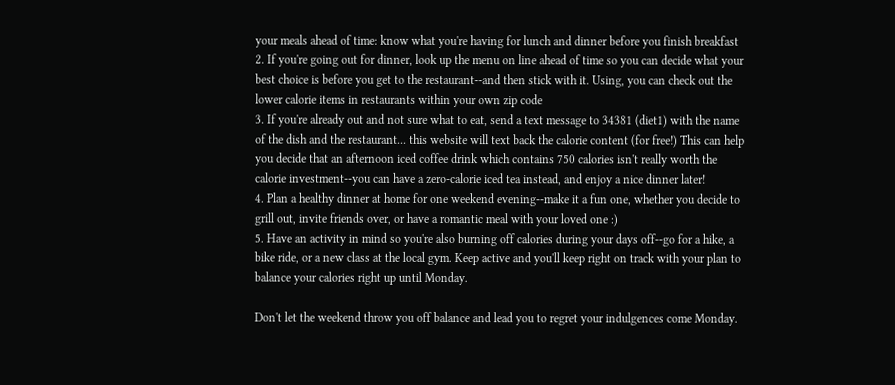your meals ahead of time: know what you're having for lunch and dinner before you finish breakfast
2. If you're going out for dinner, look up the menu on line ahead of time so you can decide what your best choice is before you get to the restaurant--and then stick with it. Using, you can check out the lower calorie items in restaurants within your own zip code
3. If you're already out and not sure what to eat, send a text message to 34381 (diet1) with the name of the dish and the restaurant... this website will text back the calorie content (for free!) This can help you decide that an afternoon iced coffee drink which contains 750 calories isn't really worth the calorie investment--you can have a zero-calorie iced tea instead, and enjoy a nice dinner later!
4. Plan a healthy dinner at home for one weekend evening--make it a fun one, whether you decide to grill out, invite friends over, or have a romantic meal with your loved one :)
5. Have an activity in mind so you're also burning off calories during your days off--go for a hike, a bike ride, or a new class at the local gym. Keep active and you'll keep right on track with your plan to balance your calories right up until Monday.

Don't let the weekend throw you off balance and lead you to regret your indulgences come Monday.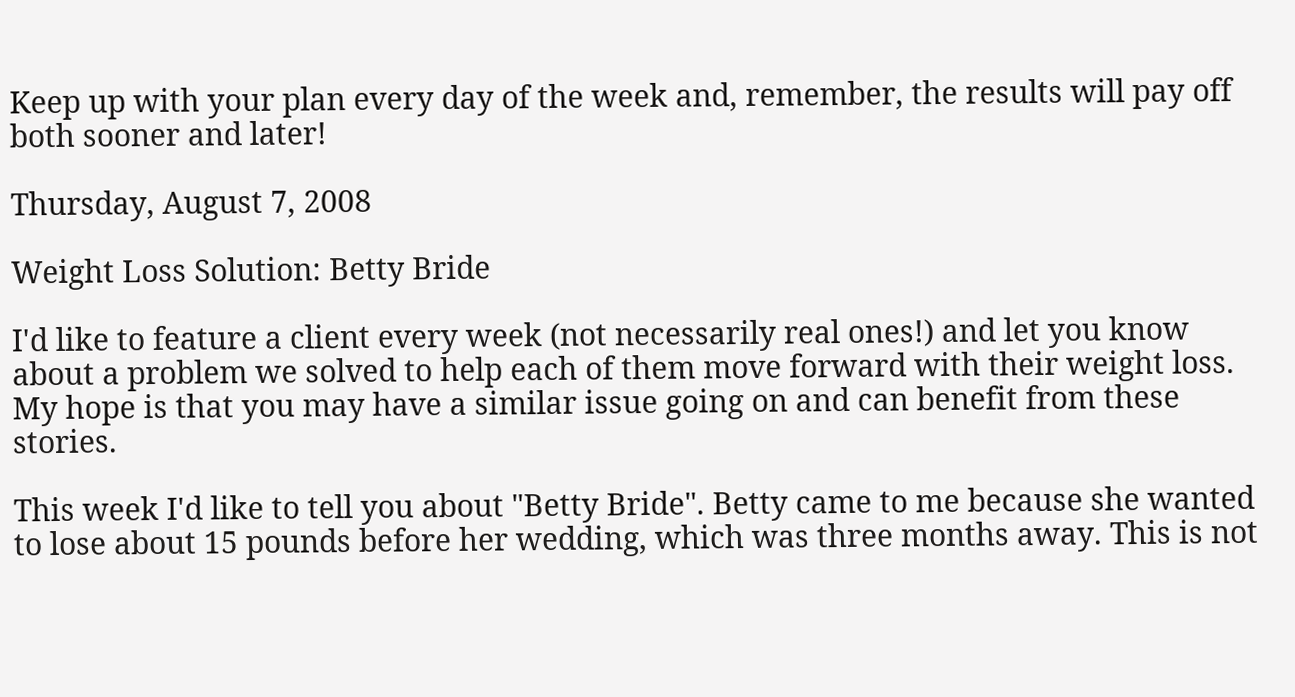Keep up with your plan every day of the week and, remember, the results will pay off both sooner and later!

Thursday, August 7, 2008

Weight Loss Solution: Betty Bride

I'd like to feature a client every week (not necessarily real ones!) and let you know about a problem we solved to help each of them move forward with their weight loss. My hope is that you may have a similar issue going on and can benefit from these stories.

This week I'd like to tell you about "Betty Bride". Betty came to me because she wanted to lose about 15 pounds before her wedding, which was three months away. This is not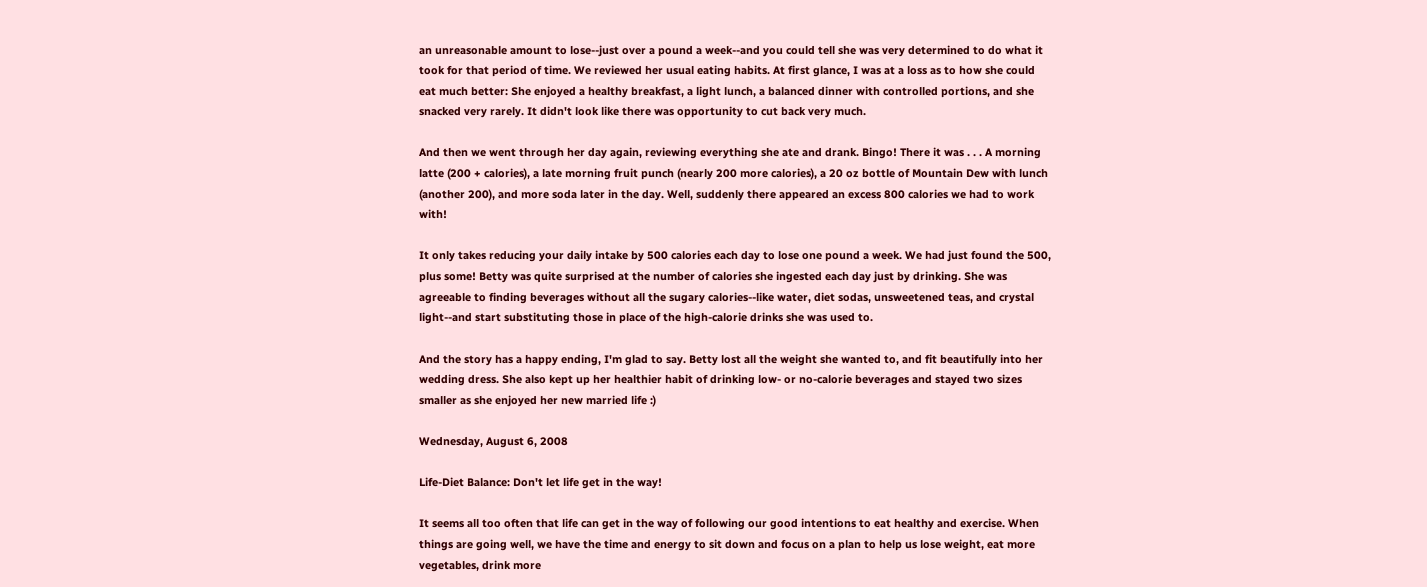an unreasonable amount to lose--just over a pound a week--and you could tell she was very determined to do what it took for that period of time. We reviewed her usual eating habits. At first glance, I was at a loss as to how she could eat much better: She enjoyed a healthy breakfast, a light lunch, a balanced dinner with controlled portions, and she snacked very rarely. It didn't look like there was opportunity to cut back very much.

And then we went through her day again, reviewing everything she ate and drank. Bingo! There it was . . . A morning latte (200 + calories), a late morning fruit punch (nearly 200 more calories), a 20 oz bottle of Mountain Dew with lunch (another 200), and more soda later in the day. Well, suddenly there appeared an excess 800 calories we had to work with!

It only takes reducing your daily intake by 500 calories each day to lose one pound a week. We had just found the 500, plus some! Betty was quite surprised at the number of calories she ingested each day just by drinking. She was agreeable to finding beverages without all the sugary calories--like water, diet sodas, unsweetened teas, and crystal light--and start substituting those in place of the high-calorie drinks she was used to.

And the story has a happy ending, I'm glad to say. Betty lost all the weight she wanted to, and fit beautifully into her wedding dress. She also kept up her healthier habit of drinking low- or no-calorie beverages and stayed two sizes smaller as she enjoyed her new married life :)

Wednesday, August 6, 2008

Life-Diet Balance: Don't let life get in the way!

It seems all too often that life can get in the way of following our good intentions to eat healthy and exercise. When things are going well, we have the time and energy to sit down and focus on a plan to help us lose weight, eat more vegetables, drink more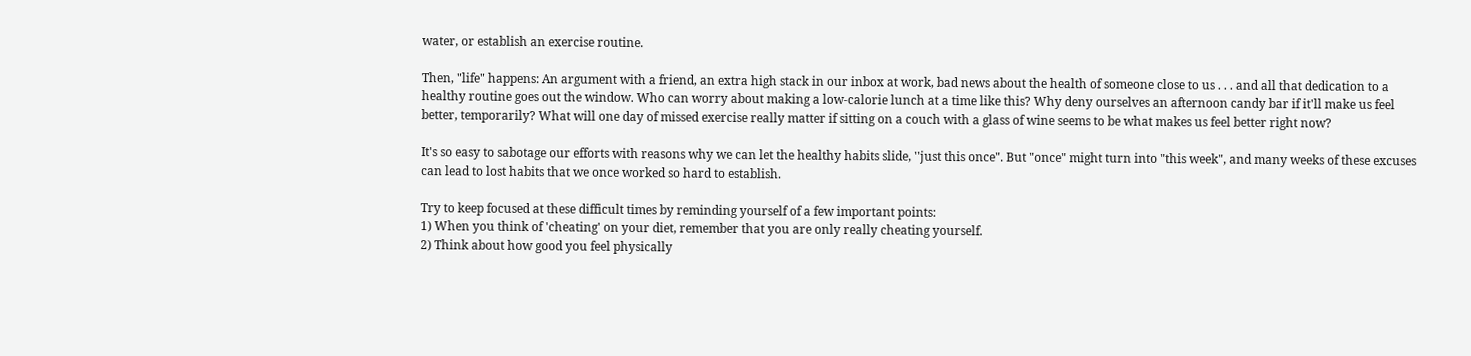water, or establish an exercise routine.

Then, "life" happens: An argument with a friend, an extra high stack in our inbox at work, bad news about the health of someone close to us . . . and all that dedication to a healthy routine goes out the window. Who can worry about making a low-calorie lunch at a time like this? Why deny ourselves an afternoon candy bar if it'll make us feel better, temporarily? What will one day of missed exercise really matter if sitting on a couch with a glass of wine seems to be what makes us feel better right now?

It's so easy to sabotage our efforts with reasons why we can let the healthy habits slide, ''just this once". But "once" might turn into "this week", and many weeks of these excuses can lead to lost habits that we once worked so hard to establish.

Try to keep focused at these difficult times by reminding yourself of a few important points:
1) When you think of 'cheating' on your diet, remember that you are only really cheating yourself.
2) Think about how good you feel physically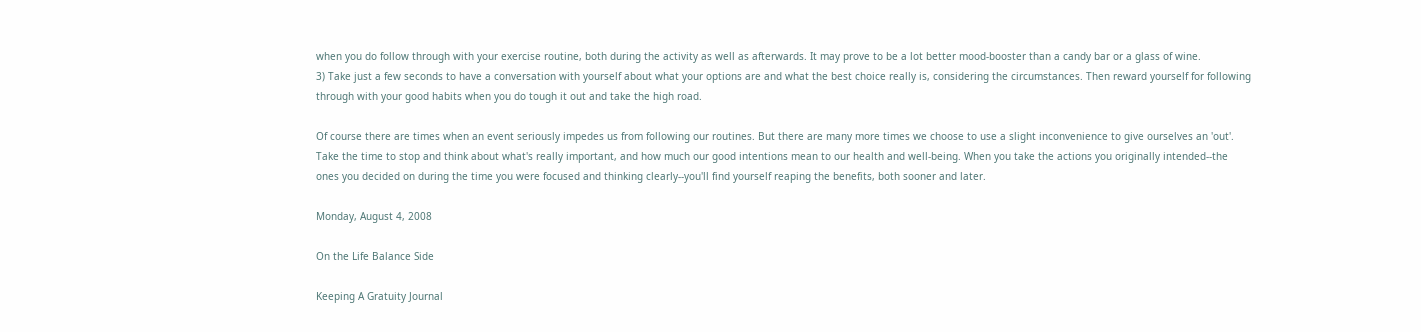when you do follow through with your exercise routine, both during the activity as well as afterwards. It may prove to be a lot better mood-booster than a candy bar or a glass of wine.
3) Take just a few seconds to have a conversation with yourself about what your options are and what the best choice really is, considering the circumstances. Then reward yourself for following through with your good habits when you do tough it out and take the high road.

Of course there are times when an event seriously impedes us from following our routines. But there are many more times we choose to use a slight inconvenience to give ourselves an 'out'. Take the time to stop and think about what's really important, and how much our good intentions mean to our health and well-being. When you take the actions you originally intended--the ones you decided on during the time you were focused and thinking clearly--you'll find yourself reaping the benefits, both sooner and later.

Monday, August 4, 2008

On the Life Balance Side

Keeping A Gratuity Journal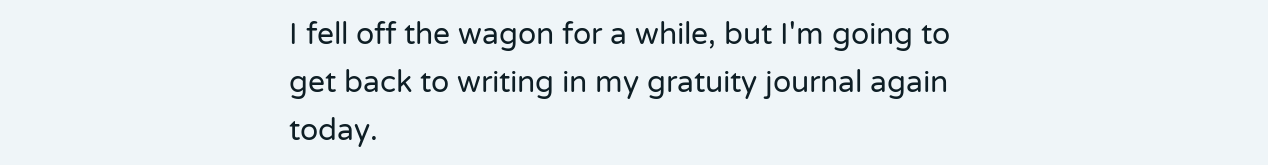I fell off the wagon for a while, but I'm going to get back to writing in my gratuity journal again today.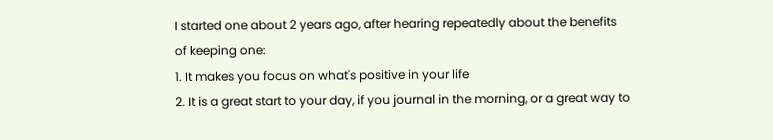I started one about 2 years ago, after hearing repeatedly about the benefits of keeping one:
1. It makes you focus on what's positive in your life
2. It is a great start to your day, if you journal in the morning, or a great way to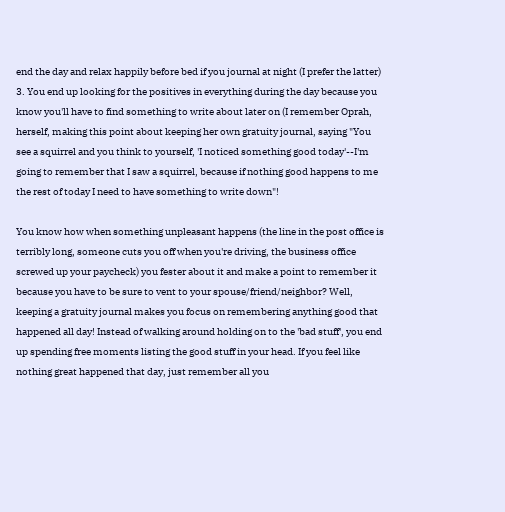end the day and relax happily before bed if you journal at night (I prefer the latter)
3. You end up looking for the positives in everything during the day because you know you'll have to find something to write about later on (I remember Oprah, herself, making this point about keeping her own gratuity journal, saying "You see a squirrel and you think to yourself, 'I noticed something good today'--I'm going to remember that I saw a squirrel, because if nothing good happens to me the rest of today I need to have something to write down"!

You know how when something unpleasant happens (the line in the post office is terribly long, someone cuts you off when you're driving, the business office screwed up your paycheck) you fester about it and make a point to remember it because you have to be sure to vent to your spouse/friend/neighbor? Well, keeping a gratuity journal makes you focus on remembering anything good that happened all day! Instead of walking around holding on to the 'bad stuff', you end up spending free moments listing the good stuff in your head. If you feel like nothing great happened that day, just remember all you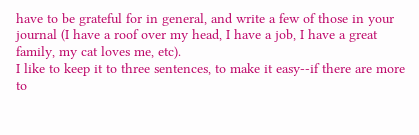have to be grateful for in general, and write a few of those in your journal (I have a roof over my head, I have a job, I have a great family, my cat loves me, etc).
I like to keep it to three sentences, to make it easy--if there are more to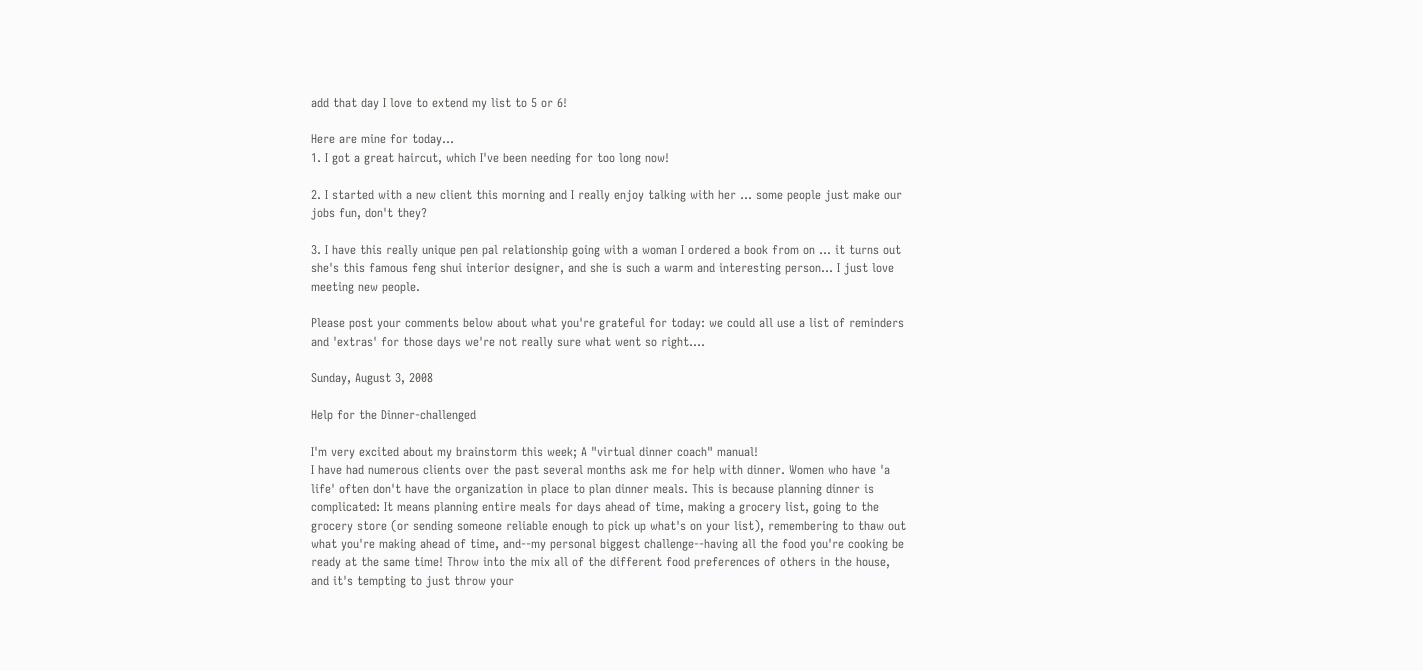add that day I love to extend my list to 5 or 6!

Here are mine for today...
1. I got a great haircut, which I've been needing for too long now!

2. I started with a new client this morning and I really enjoy talking with her ... some people just make our jobs fun, don't they?

3. I have this really unique pen pal relationship going with a woman I ordered a book from on ... it turns out she's this famous feng shui interior designer, and she is such a warm and interesting person... I just love meeting new people.

Please post your comments below about what you're grateful for today: we could all use a list of reminders and 'extras' for those days we're not really sure what went so right....

Sunday, August 3, 2008

Help for the Dinner-challenged

I'm very excited about my brainstorm this week; A "virtual dinner coach" manual!
I have had numerous clients over the past several months ask me for help with dinner. Women who have 'a life' often don't have the organization in place to plan dinner meals. This is because planning dinner is complicated: It means planning entire meals for days ahead of time, making a grocery list, going to the grocery store (or sending someone reliable enough to pick up what's on your list), remembering to thaw out what you're making ahead of time, and--my personal biggest challenge--having all the food you're cooking be ready at the same time! Throw into the mix all of the different food preferences of others in the house, and it's tempting to just throw your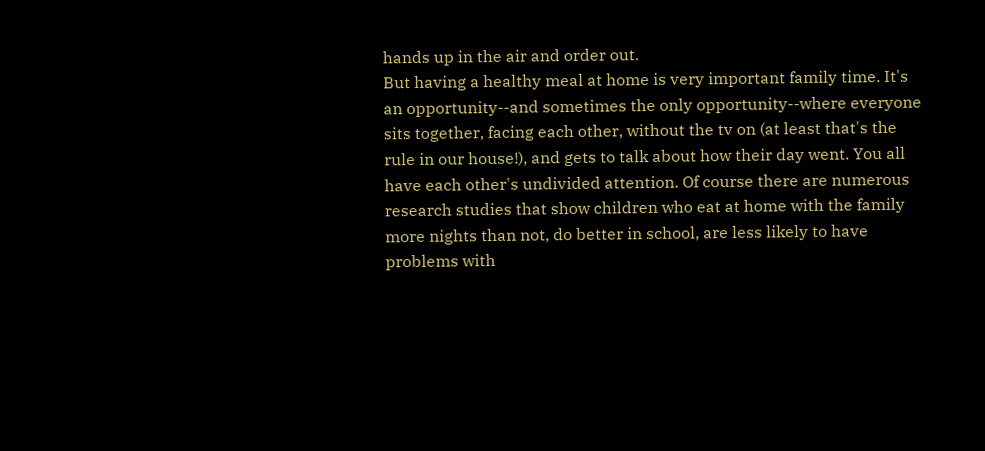hands up in the air and order out.
But having a healthy meal at home is very important family time. It's an opportunity--and sometimes the only opportunity--where everyone sits together, facing each other, without the tv on (at least that's the rule in our house!), and gets to talk about how their day went. You all have each other's undivided attention. Of course there are numerous research studies that show children who eat at home with the family more nights than not, do better in school, are less likely to have problems with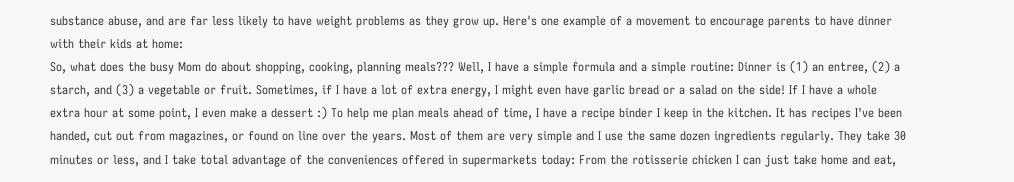substance abuse, and are far less likely to have weight problems as they grow up. Here's one example of a movement to encourage parents to have dinner with their kids at home:
So, what does the busy Mom do about shopping, cooking, planning meals??? Well, I have a simple formula and a simple routine: Dinner is (1) an entree, (2) a starch, and (3) a vegetable or fruit. Sometimes, if I have a lot of extra energy, I might even have garlic bread or a salad on the side! If I have a whole extra hour at some point, I even make a dessert :) To help me plan meals ahead of time, I have a recipe binder I keep in the kitchen. It has recipes I've been handed, cut out from magazines, or found on line over the years. Most of them are very simple and I use the same dozen ingredients regularly. They take 30 minutes or less, and I take total advantage of the conveniences offered in supermarkets today: From the rotisserie chicken I can just take home and eat,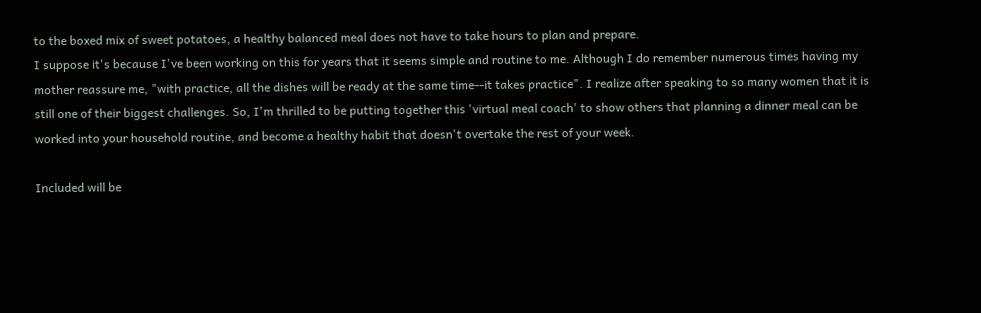to the boxed mix of sweet potatoes, a healthy balanced meal does not have to take hours to plan and prepare.
I suppose it's because I've been working on this for years that it seems simple and routine to me. Although I do remember numerous times having my mother reassure me, "with practice, all the dishes will be ready at the same time--it takes practice". I realize after speaking to so many women that it is still one of their biggest challenges. So, I'm thrilled to be putting together this 'virtual meal coach' to show others that planning a dinner meal can be worked into your household routine, and become a healthy habit that doesn't overtake the rest of your week.

Included will be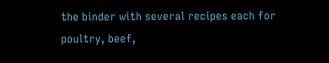the binder with several recipes each for poultry, beef,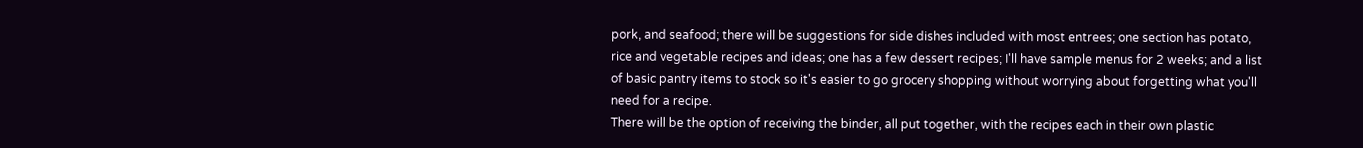pork, and seafood; there will be suggestions for side dishes included with most entrees; one section has potato, rice and vegetable recipes and ideas; one has a few dessert recipes; I'll have sample menus for 2 weeks; and a list of basic pantry items to stock so it's easier to go grocery shopping without worrying about forgetting what you'll need for a recipe.
There will be the option of receiving the binder, all put together, with the recipes each in their own plastic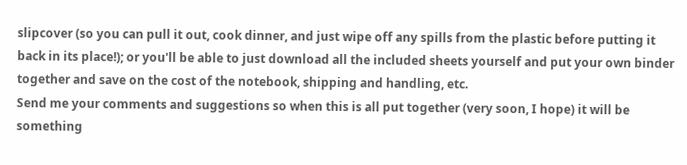slipcover (so you can pull it out, cook dinner, and just wipe off any spills from the plastic before putting it back in its place!); or you'll be able to just download all the included sheets yourself and put your own binder together and save on the cost of the notebook, shipping and handling, etc.
Send me your comments and suggestions so when this is all put together (very soon, I hope) it will be something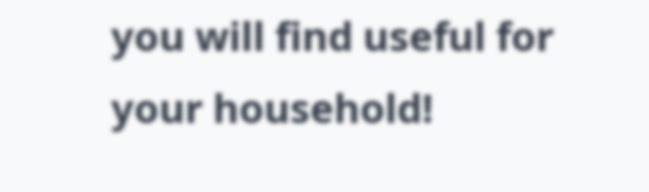you will find useful for your household!